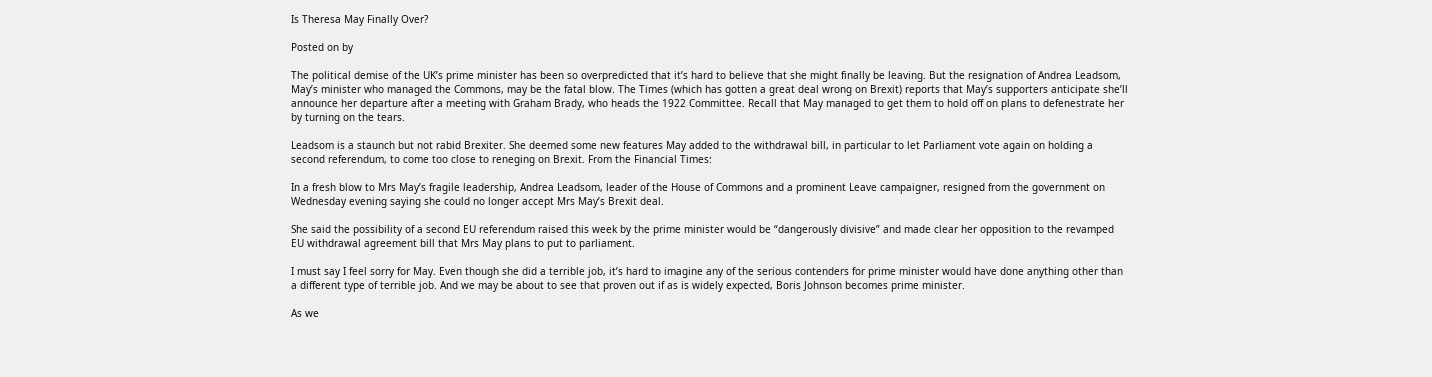Is Theresa May Finally Over?

Posted on by

The political demise of the UK’s prime minister has been so overpredicted that it’s hard to believe that she might finally be leaving. But the resignation of Andrea Leadsom, May’s minister who managed the Commons, may be the fatal blow. The Times (which has gotten a great deal wrong on Brexit) reports that May’s supporters anticipate she’ll announce her departure after a meeting with Graham Brady, who heads the 1922 Committee. Recall that May managed to get them to hold off on plans to defenestrate her by turning on the tears.

Leadsom is a staunch but not rabid Brexiter. She deemed some new features May added to the withdrawal bill, in particular to let Parliament vote again on holding a second referendum, to come too close to reneging on Brexit. From the Financial Times:

In a fresh blow to Mrs May’s fragile leadership, Andrea Leadsom, leader of the House of Commons and a prominent Leave campaigner, resigned from the government on Wednesday evening saying she could no longer accept Mrs May’s Brexit deal.

She said the possibility of a second EU referendum raised this week by the prime minister would be “dangerously divisive” and made clear her opposition to the revamped EU withdrawal agreement bill that Mrs May plans to put to parliament.

I must say I feel sorry for May. Even though she did a terrible job, it’s hard to imagine any of the serious contenders for prime minister would have done anything other than a different type of terrible job. And we may be about to see that proven out if as is widely expected, Boris Johnson becomes prime minister.

As we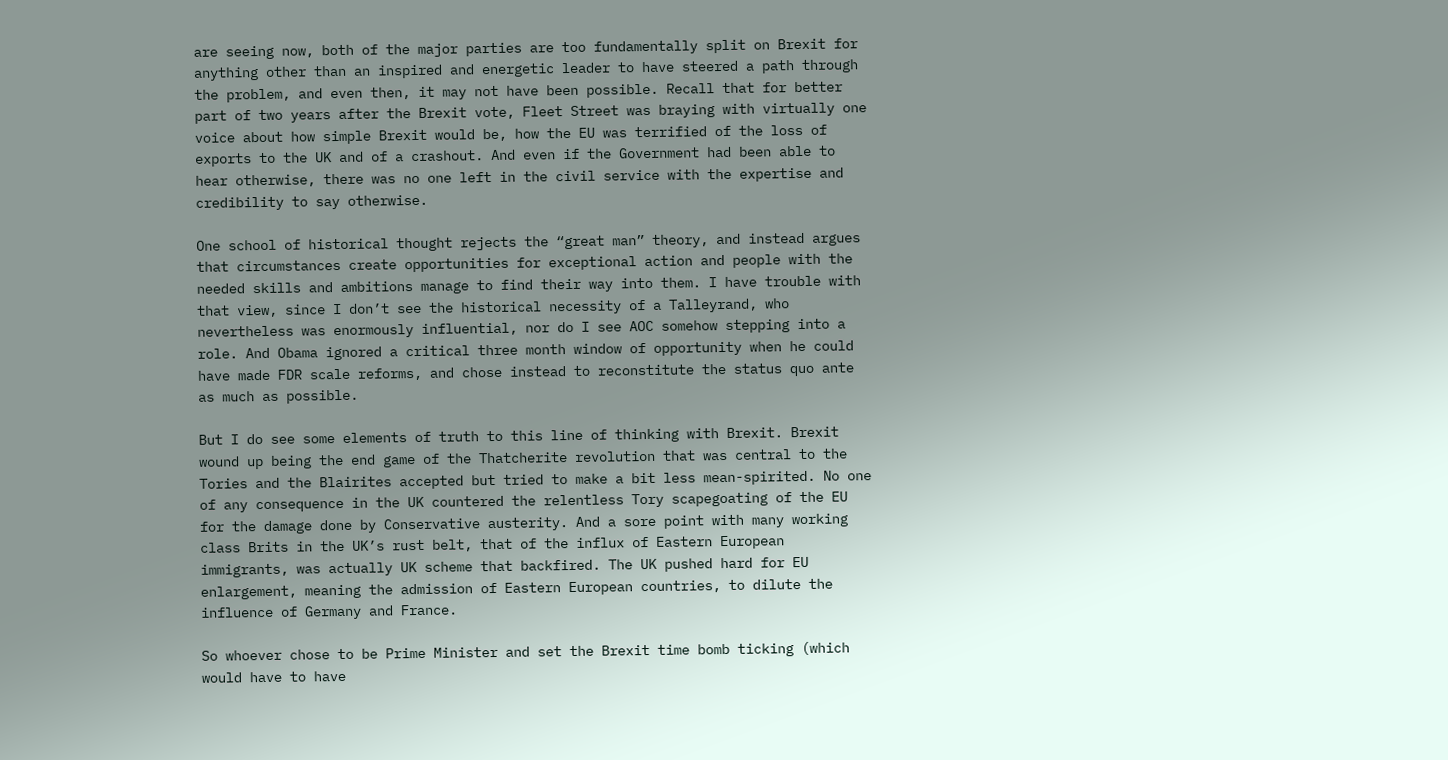are seeing now, both of the major parties are too fundamentally split on Brexit for anything other than an inspired and energetic leader to have steered a path through the problem, and even then, it may not have been possible. Recall that for better part of two years after the Brexit vote, Fleet Street was braying with virtually one voice about how simple Brexit would be, how the EU was terrified of the loss of exports to the UK and of a crashout. And even if the Government had been able to hear otherwise, there was no one left in the civil service with the expertise and credibility to say otherwise.

One school of historical thought rejects the “great man” theory, and instead argues that circumstances create opportunities for exceptional action and people with the needed skills and ambitions manage to find their way into them. I have trouble with that view, since I don’t see the historical necessity of a Talleyrand, who nevertheless was enormously influential, nor do I see AOC somehow stepping into a role. And Obama ignored a critical three month window of opportunity when he could have made FDR scale reforms, and chose instead to reconstitute the status quo ante as much as possible.

But I do see some elements of truth to this line of thinking with Brexit. Brexit wound up being the end game of the Thatcherite revolution that was central to the Tories and the Blairites accepted but tried to make a bit less mean-spirited. No one of any consequence in the UK countered the relentless Tory scapegoating of the EU for the damage done by Conservative austerity. And a sore point with many working class Brits in the UK’s rust belt, that of the influx of Eastern European immigrants, was actually UK scheme that backfired. The UK pushed hard for EU enlargement, meaning the admission of Eastern European countries, to dilute the influence of Germany and France.

So whoever chose to be Prime Minister and set the Brexit time bomb ticking (which would have to have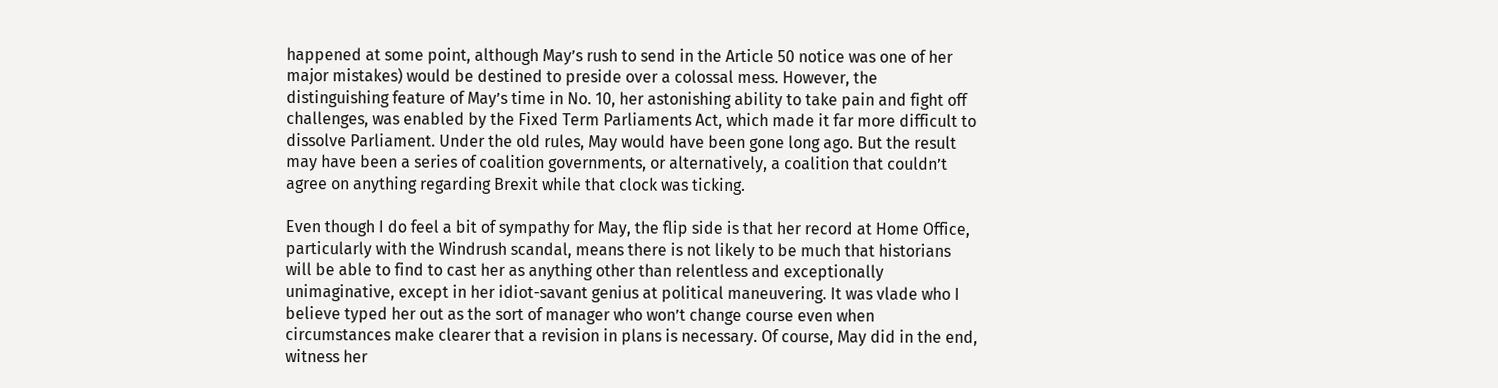happened at some point, although May’s rush to send in the Article 50 notice was one of her major mistakes) would be destined to preside over a colossal mess. However, the distinguishing feature of May’s time in No. 10, her astonishing ability to take pain and fight off challenges, was enabled by the Fixed Term Parliaments Act, which made it far more difficult to dissolve Parliament. Under the old rules, May would have been gone long ago. But the result may have been a series of coalition governments, or alternatively, a coalition that couldn’t agree on anything regarding Brexit while that clock was ticking.

Even though I do feel a bit of sympathy for May, the flip side is that her record at Home Office, particularly with the Windrush scandal, means there is not likely to be much that historians will be able to find to cast her as anything other than relentless and exceptionally unimaginative, except in her idiot-savant genius at political maneuvering. It was vlade who I believe typed her out as the sort of manager who won’t change course even when circumstances make clearer that a revision in plans is necessary. Of course, May did in the end, witness her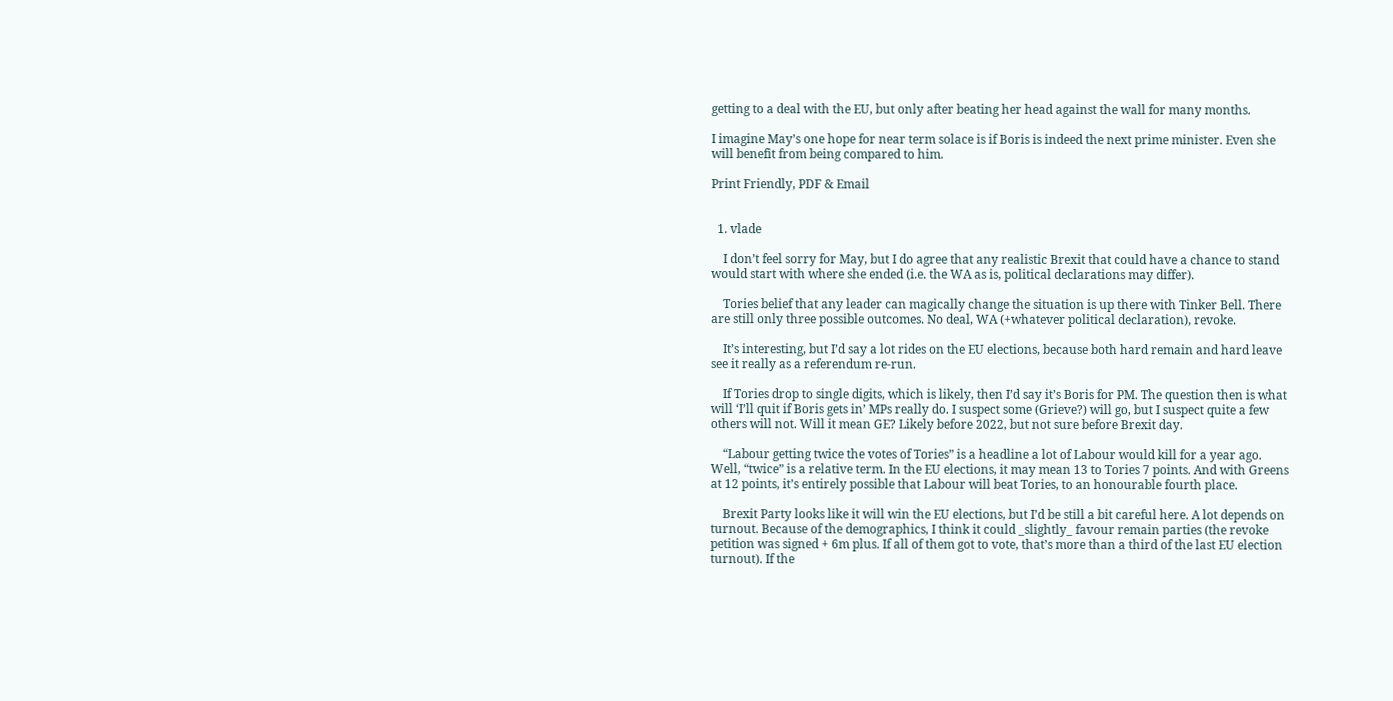getting to a deal with the EU, but only after beating her head against the wall for many months.

I imagine May’s one hope for near term solace is if Boris is indeed the next prime minister. Even she will benefit from being compared to him.

Print Friendly, PDF & Email


  1. vlade

    I don’t feel sorry for May, but I do agree that any realistic Brexit that could have a chance to stand would start with where she ended (i.e. the WA as is, political declarations may differ).

    Tories belief that any leader can magically change the situation is up there with Tinker Bell. There are still only three possible outcomes. No deal, WA (+whatever political declaration), revoke.

    It’s interesting, but I’d say a lot rides on the EU elections, because both hard remain and hard leave see it really as a referendum re-run.

    If Tories drop to single digits, which is likely, then I’d say it’s Boris for PM. The question then is what will ‘I’ll quit if Boris gets in’ MPs really do. I suspect some (Grieve?) will go, but I suspect quite a few others will not. Will it mean GE? Likely before 2022, but not sure before Brexit day.

    “Labour getting twice the votes of Tories” is a headline a lot of Labour would kill for a year ago. Well, “twice” is a relative term. In the EU elections, it may mean 13 to Tories 7 points. And with Greens at 12 points, it’s entirely possible that Labour will beat Tories, to an honourable fourth place.

    Brexit Party looks like it will win the EU elections, but I’d be still a bit careful here. A lot depends on turnout. Because of the demographics, I think it could _slightly_ favour remain parties (the revoke petition was signed + 6m plus. If all of them got to vote, that’s more than a third of the last EU election turnout). If the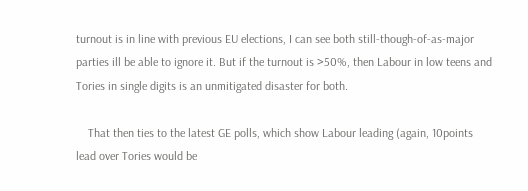turnout is in line with previous EU elections, I can see both still-though-of-as-major parties ill be able to ignore it. But if the turnout is >50%, then Labour in low teens and Tories in single digits is an unmitigated disaster for both.

    That then ties to the latest GE polls, which show Labour leading (again, 10points lead over Tories would be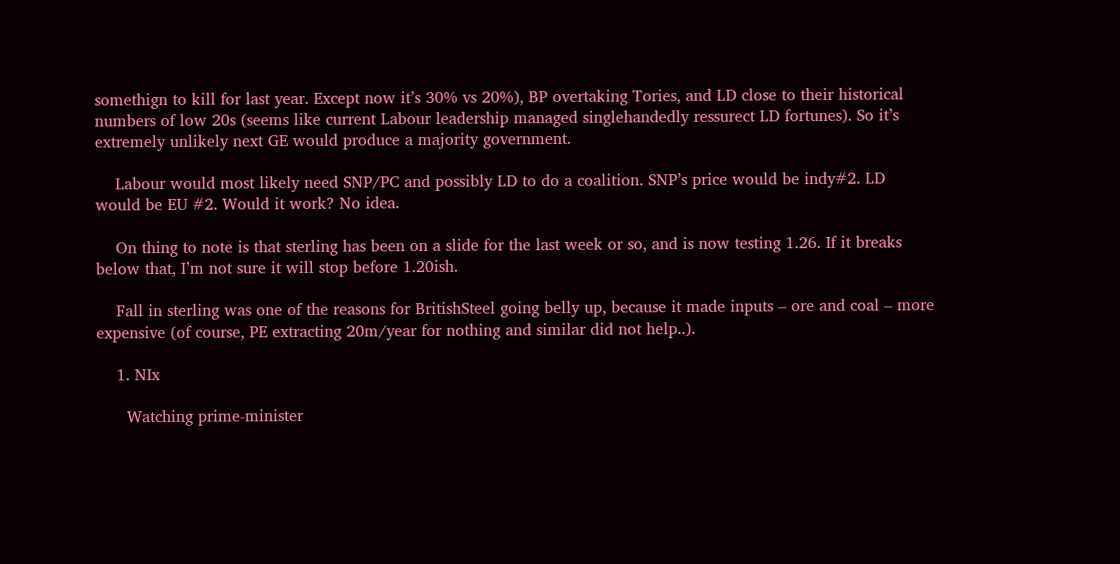somethign to kill for last year. Except now it’s 30% vs 20%), BP overtaking Tories, and LD close to their historical numbers of low 20s (seems like current Labour leadership managed singlehandedly ressurect LD fortunes). So it’s extremely unlikely next GE would produce a majority government.

    Labour would most likely need SNP/PC and possibly LD to do a coalition. SNP’s price would be indy#2. LD would be EU #2. Would it work? No idea.

    On thing to note is that sterling has been on a slide for the last week or so, and is now testing 1.26. If it breaks below that, I’m not sure it will stop before 1.20ish.

    Fall in sterling was one of the reasons for BritishSteel going belly up, because it made inputs – ore and coal – more expensive (of course, PE extracting 20m/year for nothing and similar did not help..).

    1. NIx

      Watching prime-minister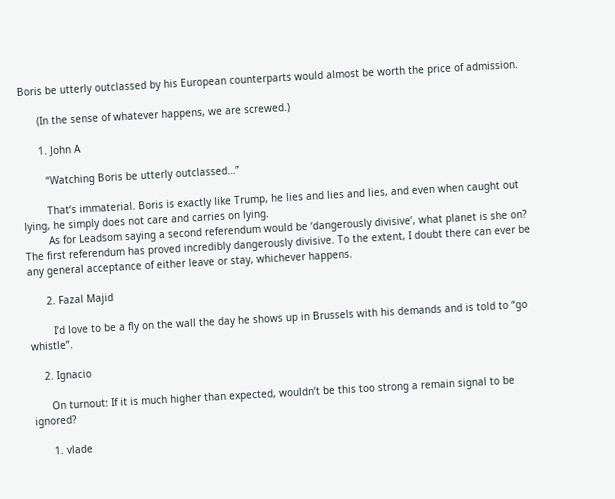Boris be utterly outclassed by his European counterparts would almost be worth the price of admission.

      (In the sense of whatever happens, we are screwed.)

      1. John A

        “Watching Boris be utterly outclassed…”

        That’s immaterial. Boris is exactly like Trump, he lies and lies and lies, and even when caught out lying, he simply does not care and carries on lying.
        As for Leadsom saying a second referendum would be ‘dangerously divisive’, what planet is she on? The first referendum has proved incredibly dangerously divisive. To the extent, I doubt there can ever be any general acceptance of either leave or stay, whichever happens.

      2. Fazal Majid

        I’d love to be a fly on the wall the day he shows up in Brussels with his demands and is told to “go whistle”.

    2. Ignacio

      On turnout: If it is much higher than expected, wouldn’t be this too strong a remain signal to be ignored?

      1. vlade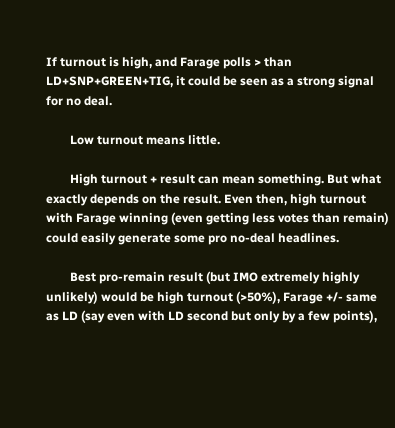If turnout is high, and Farage polls > than LD+SNP+GREEN+TIG, it could be seen as a strong signal for no deal.

        Low turnout means little.

        High turnout + result can mean something. But what exactly depends on the result. Even then, high turnout with Farage winning (even getting less votes than remain) could easily generate some pro no-deal headlines.

        Best pro-remain result (but IMO extremely highly unlikely) would be high turnout (>50%), Farage +/- same as LD (say even with LD second but only by a few points),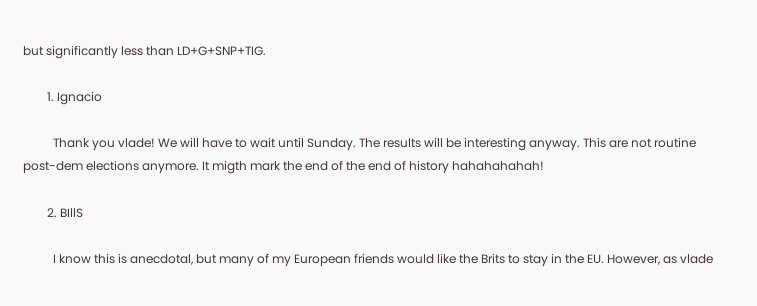but significantly less than LD+G+SNP+TIG.

        1. Ignacio

          Thank you vlade! We will have to wait until Sunday. The results will be interesting anyway. This are not routine post-dem elections anymore. It migth mark the end of the end of history hahahahahah!

        2. BIllS

          I know this is anecdotal, but many of my European friends would like the Brits to stay in the EU. However, as vlade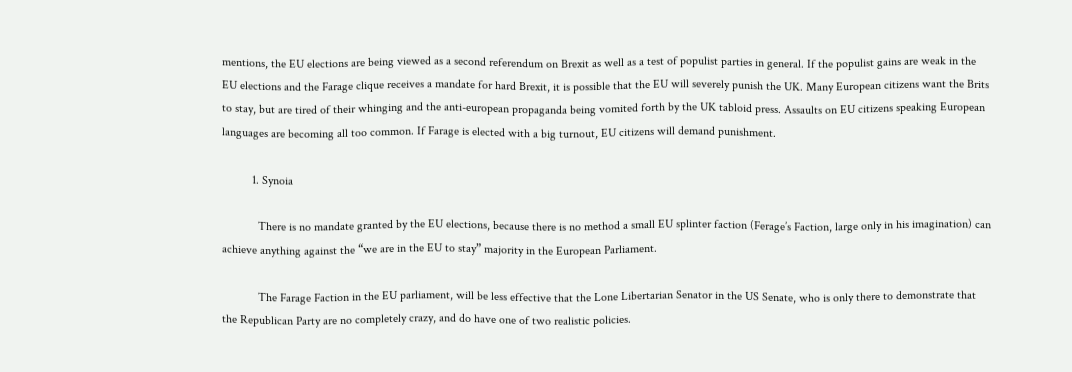mentions, the EU elections are being viewed as a second referendum on Brexit as well as a test of populist parties in general. If the populist gains are weak in the EU elections and the Farage clique receives a mandate for hard Brexit, it is possible that the EU will severely punish the UK. Many European citizens want the Brits to stay, but are tired of their whinging and the anti-european propaganda being vomited forth by the UK tabloid press. Assaults on EU citizens speaking European languages are becoming all too common. If Farage is elected with a big turnout, EU citizens will demand punishment.

          1. Synoia

            There is no mandate granted by the EU elections, because there is no method a small EU splinter faction (Ferage’s Faction, large only in his imagination) can achieve anything against the “we are in the EU to stay” majority in the European Parliament.

            The Farage Faction in the EU parliament, will be less effective that the Lone Libertarian Senator in the US Senate, who is only there to demonstrate that the Republican Party are no completely crazy, and do have one of two realistic policies.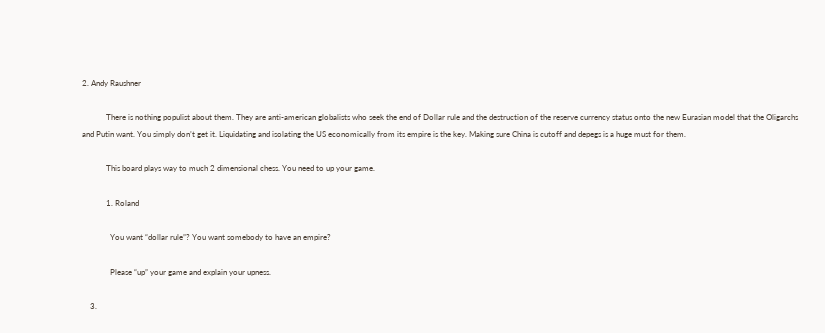2. Andy Raushner

            There is nothing populist about them. They are anti-american globalists who seek the end of Dollar rule and the destruction of the reserve currency status onto the new Eurasian model that the Oligarchs and Putin want. You simply don’t get it. Liquidating and isolating the US economically from its empire is the key. Making sure China is cutoff and depegs is a huge must for them.

            This board plays way to much 2 dimensional chess. You need to up your game.

            1. Roland

              You want “dollar rule”? You want somebody to have an empire?

              Please “up” your game and explain your upness.

    3.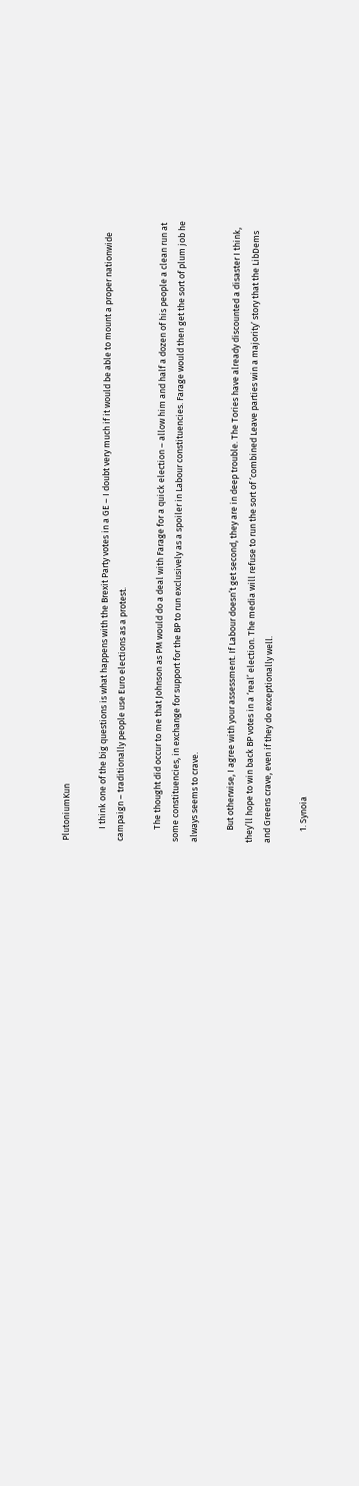PlutoniumKun

      I think one of the big questions is what happens with the Brexit Party votes in a GE – I doubt very much if it would be able to mount a proper nationwide campaign – traditionally people use Euro elections as a protest.

      The thought did occur to me that Johnson as PM would do a deal with Farage for a quick election – allow him and half a dozen of his people a clean run at some constituencies, in exchange for support for the BP to run exclusively as a spoiler in Labour constituencies. Farage would then get the sort of plum job he always seems to crave.

      But otherwise, I agree with your assessment. If Labour doesn’t get second, they are in deep trouble. The Tories have already discounted a disaster I think, they’ll hope to win back BP votes in a ‘real’ election. The media will refuse to run the sort of ‘combined Leave parties win a majority’ story that the LibDems and Greens crave, even if they do exceptionally well.

      1. Synoia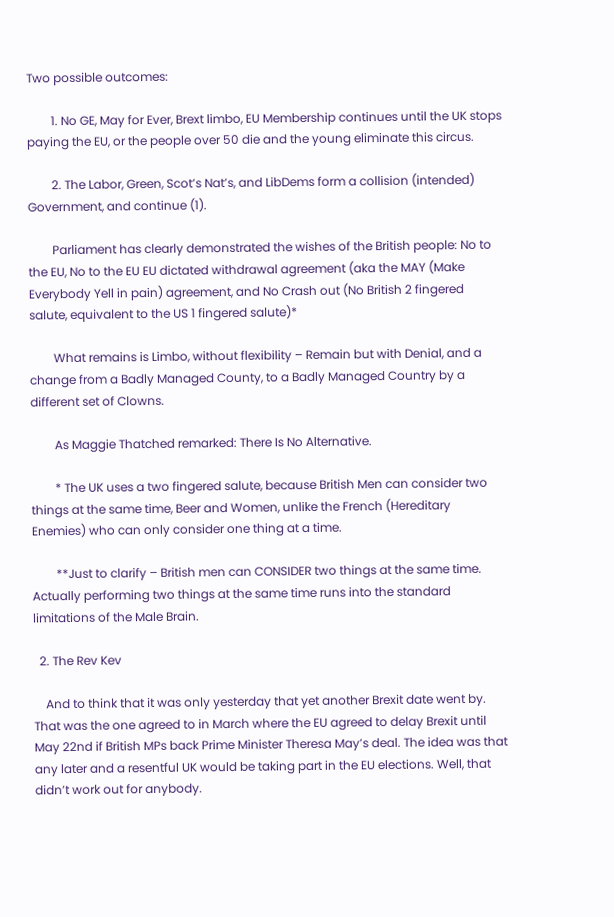Two possible outcomes:

        1. No GE, May for Ever, Brext limbo, EU Membership continues until the UK stops paying the EU, or the people over 50 die and the young eliminate this circus.

        2. The Labor, Green, Scot’s Nat’s, and LibDems form a collision (intended) Government, and continue (1).

        Parliament has clearly demonstrated the wishes of the British people: No to the EU, No to the EU EU dictated withdrawal agreement (aka the MAY (Make Everybody Yell in pain) agreement, and No Crash out (No British 2 fingered salute, equivalent to the US 1 fingered salute)*

        What remains is Limbo, without flexibility – Remain but with Denial, and a change from a Badly Managed County, to a Badly Managed Country by a different set of Clowns.

        As Maggie Thatched remarked: There Is No Alternative.

        * The UK uses a two fingered salute, because British Men can consider two things at the same time, Beer and Women, unlike the French (Hereditary Enemies) who can only consider one thing at a time.

        **Just to clarify – British men can CONSIDER two things at the same time. Actually performing two things at the same time runs into the standard limitations of the Male Brain.

  2. The Rev Kev

    And to think that it was only yesterday that yet another Brexit date went by. That was the one agreed to in March where the EU agreed to delay Brexit until May 22nd if British MPs back Prime Minister Theresa May’s deal. The idea was that any later and a resentful UK would be taking part in the EU elections. Well, that didn’t work out for anybody.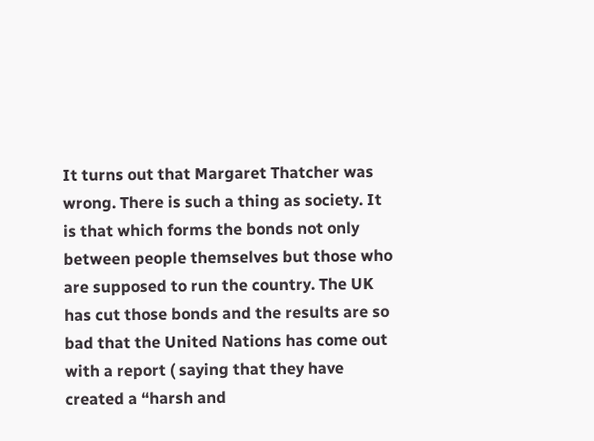It turns out that Margaret Thatcher was wrong. There is such a thing as society. It is that which forms the bonds not only between people themselves but those who are supposed to run the country. The UK has cut those bonds and the results are so bad that the United Nations has come out with a report ( saying that they have created a “harsh and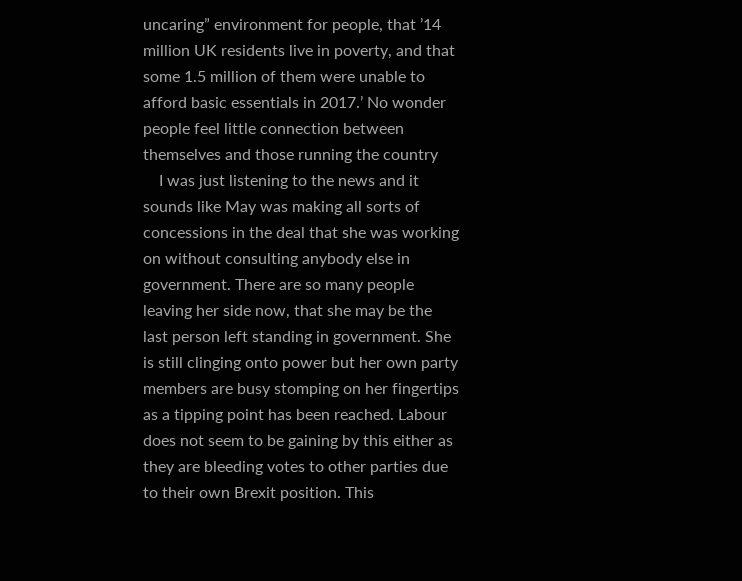uncaring” environment for people, that ’14 million UK residents live in poverty, and that some 1.5 million of them were unable to afford basic essentials in 2017.’ No wonder people feel little connection between themselves and those running the country
    I was just listening to the news and it sounds like May was making all sorts of concessions in the deal that she was working on without consulting anybody else in government. There are so many people leaving her side now, that she may be the last person left standing in government. She is still clinging onto power but her own party members are busy stomping on her fingertips as a tipping point has been reached. Labour does not seem to be gaining by this either as they are bleeding votes to other parties due to their own Brexit position. This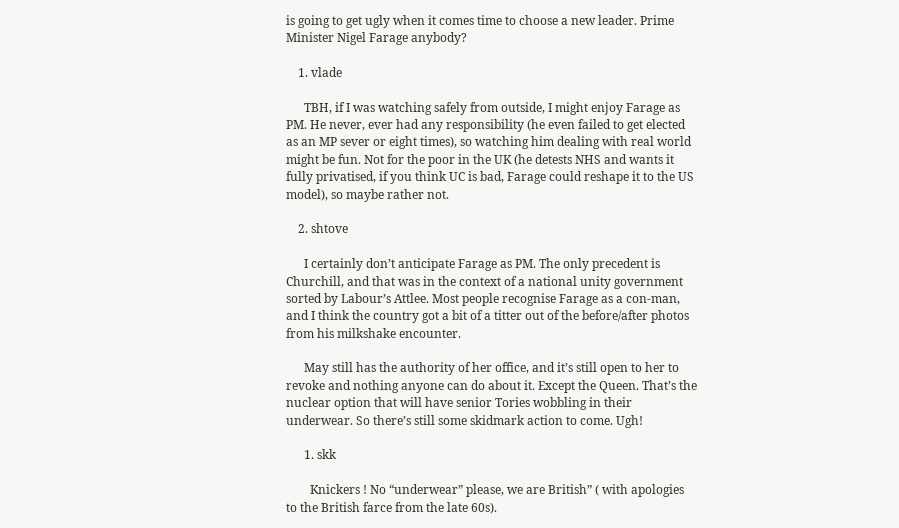is going to get ugly when it comes time to choose a new leader. Prime Minister Nigel Farage anybody?

    1. vlade

      TBH, if I was watching safely from outside, I might enjoy Farage as PM. He never, ever had any responsibility (he even failed to get elected as an MP sever or eight times), so watching him dealing with real world might be fun. Not for the poor in the UK (he detests NHS and wants it fully privatised, if you think UC is bad, Farage could reshape it to the US model), so maybe rather not.

    2. shtove

      I certainly don’t anticipate Farage as PM. The only precedent is Churchill, and that was in the context of a national unity government sorted by Labour’s Attlee. Most people recognise Farage as a con-man, and I think the country got a bit of a titter out of the before/after photos from his milkshake encounter.

      May still has the authority of her office, and it’s still open to her to revoke and nothing anyone can do about it. Except the Queen. That’s the nuclear option that will have senior Tories wobbling in their underwear. So there’s still some skidmark action to come. Ugh!

      1. skk

        Knickers ! No “underwear” please, we are British” ( with apologies to the British farce from the late 60s).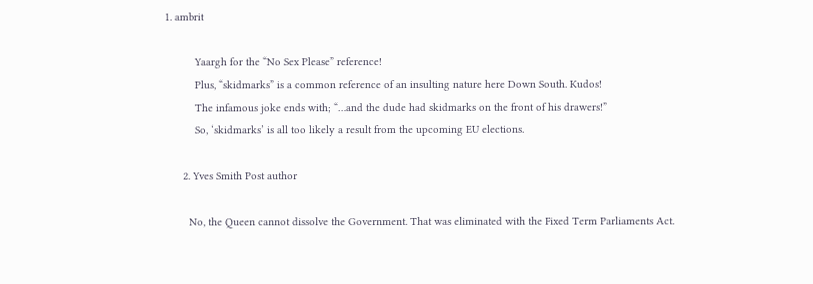1. ambrit

          Yaargh for the “No Sex Please” reference!
          Plus, “skidmarks” is a common reference of an insulting nature here Down South. Kudos!
          The infamous joke ends with; “…and the dude had skidmarks on the front of his drawers!”
          So, ‘skidmarks’ is all too likely a result from the upcoming EU elections.

      2. Yves Smith Post author

        No, the Queen cannot dissolve the Government. That was eliminated with the Fixed Term Parliaments Act.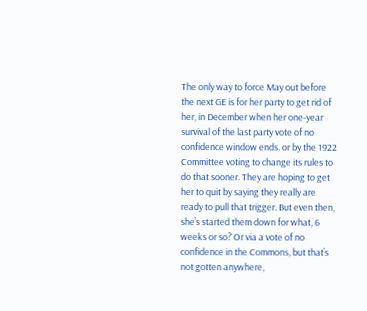The only way to force May out before the next GE is for her party to get rid of her, in December when her one-year survival of the last party vote of no confidence window ends. or by the 1922 Committee voting to change its rules to do that sooner. They are hoping to get her to quit by saying they really are ready to pull that trigger. But even then, she’s started them down for what, 6 weeks or so? Or via a vote of no confidence in the Commons, but that’s not gotten anywhere,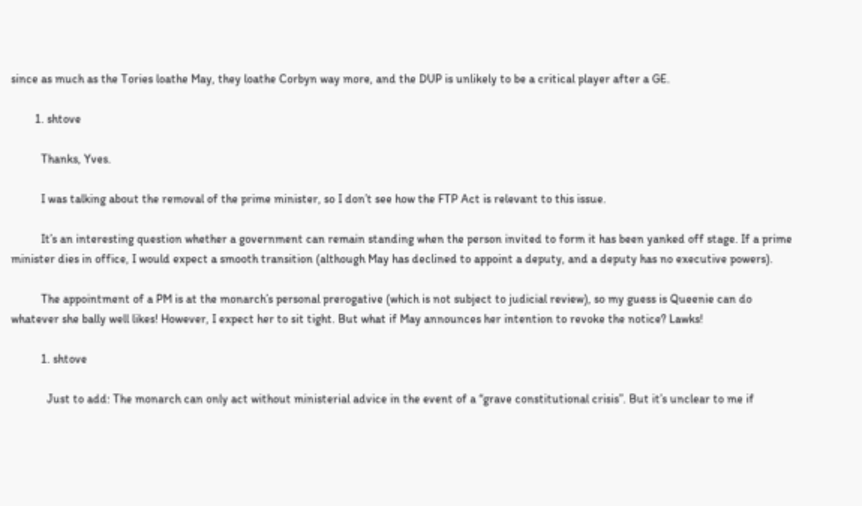since as much as the Tories loathe May, they loathe Corbyn way more, and the DUP is unlikely to be a critical player after a GE.

        1. shtove

          Thanks, Yves.

          I was talking about the removal of the prime minister, so I don’t see how the FTP Act is relevant to this issue.

          It’s an interesting question whether a government can remain standing when the person invited to form it has been yanked off stage. If a prime minister dies in office, I would expect a smooth transition (although May has declined to appoint a deputy, and a deputy has no executive powers).

          The appointment of a PM is at the monarch’s personal prerogative (which is not subject to judicial review), so my guess is Queenie can do whatever she bally well likes! However, I expect her to sit tight. But what if May announces her intention to revoke the notice? Lawks!

          1. shtove

            Just to add: The monarch can only act without ministerial advice in the event of a “grave constitutional crisis”. But it’s unclear to me if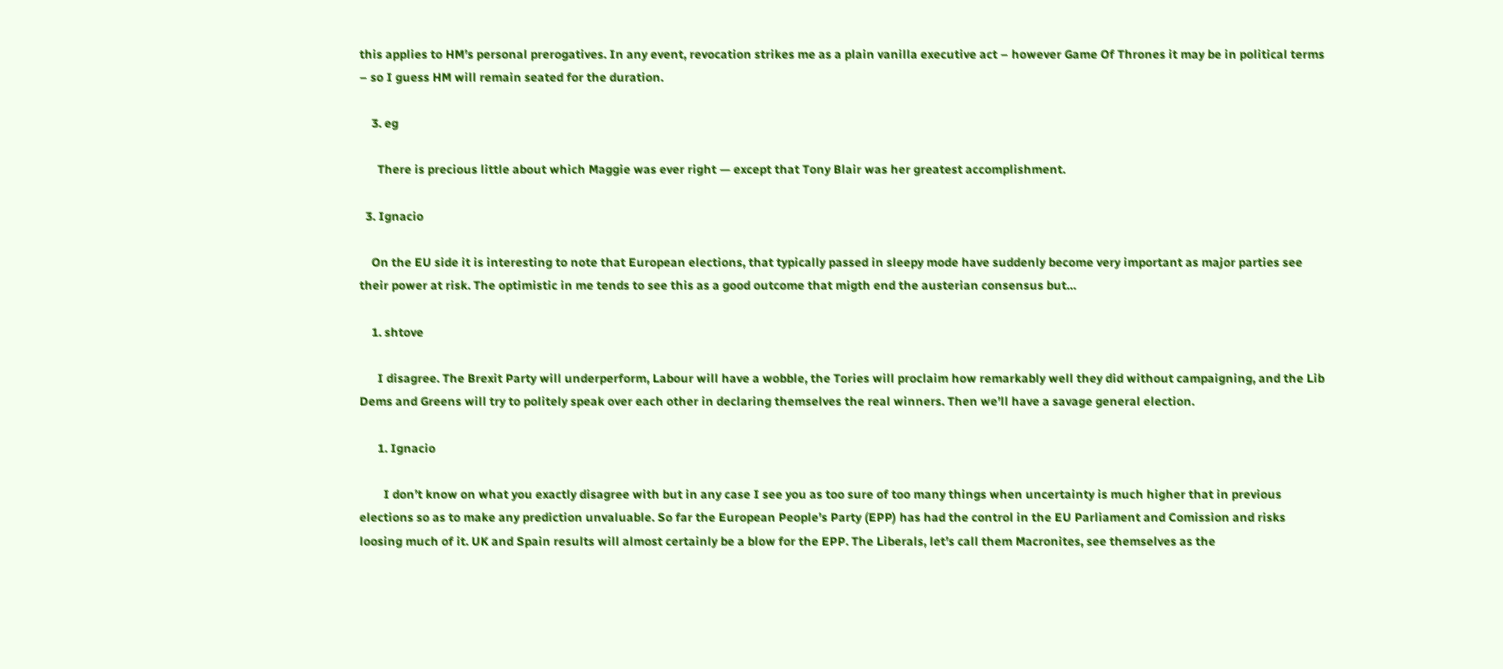this applies to HM’s personal prerogatives. In any event, revocation strikes me as a plain vanilla executive act – however Game Of Thrones it may be in political terms – so I guess HM will remain seated for the duration.

    3. eg

      There is precious little about which Maggie was ever right — except that Tony Blair was her greatest accomplishment.

  3. Ignacio

    On the EU side it is interesting to note that European elections, that typically passed in sleepy mode have suddenly become very important as major parties see their power at risk. The optimistic in me tends to see this as a good outcome that migth end the austerian consensus but…

    1. shtove

      I disagree. The Brexit Party will underperform, Labour will have a wobble, the Tories will proclaim how remarkably well they did without campaigning, and the Lib Dems and Greens will try to politely speak over each other in declaring themselves the real winners. Then we’ll have a savage general election.

      1. Ignacio

        I don’t know on what you exactly disagree with but in any case I see you as too sure of too many things when uncertainty is much higher that in previous elections so as to make any prediction unvaluable. So far the European People’s Party (EPP) has had the control in the EU Parliament and Comission and risks loosing much of it. UK and Spain results will almost certainly be a blow for the EPP. The Liberals, let’s call them Macronites, see themselves as the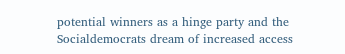potential winners as a hinge party and the Socialdemocrats dream of increased access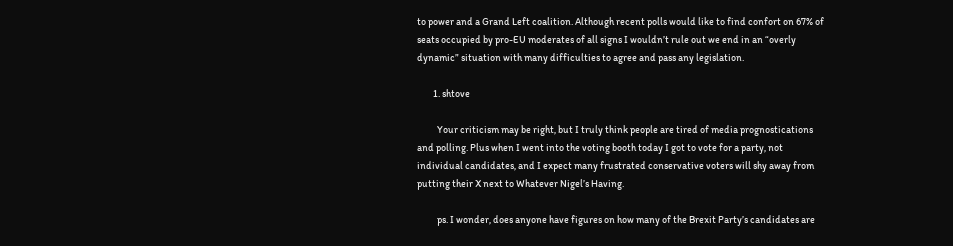to power and a Grand Left coalition. Although recent polls would like to find confort on 67% of seats occupied by pro-EU moderates of all signs I wouldn’t rule out we end in an “overly dynamic” situation with many difficulties to agree and pass any legislation.

        1. shtove

          Your criticism may be right, but I truly think people are tired of media prognostications and polling. Plus when I went into the voting booth today I got to vote for a party, not individual candidates, and I expect many frustrated conservative voters will shy away from putting their X next to Whatever Nigel’s Having.

          ps. I wonder, does anyone have figures on how many of the Brexit Party’s candidates are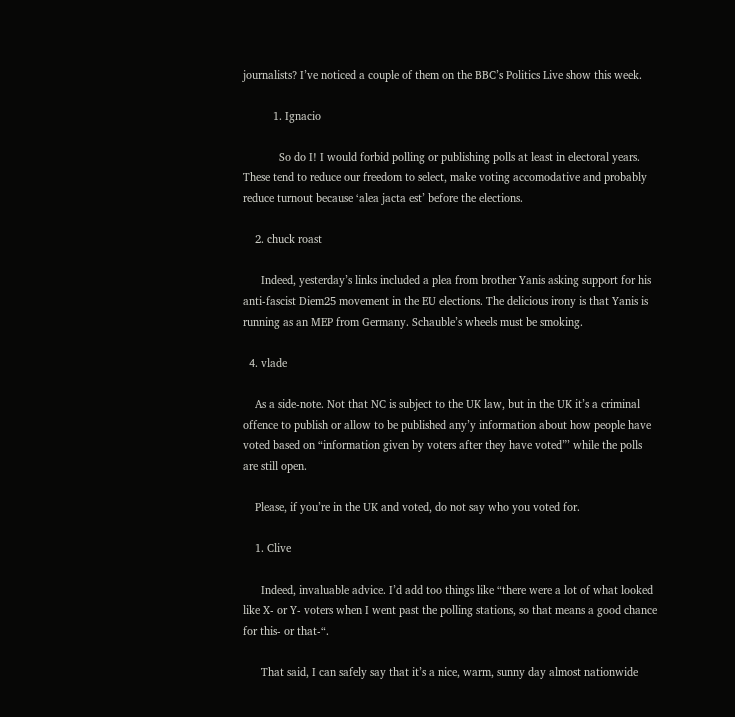journalists? I’ve noticed a couple of them on the BBC’s Politics Live show this week.

          1. Ignacio

            So do I! I would forbid polling or publishing polls at least in electoral years. These tend to reduce our freedom to select, make voting accomodative and probably reduce turnout because ‘alea jacta est’ before the elections.

    2. chuck roast

      Indeed, yesterday’s links included a plea from brother Yanis asking support for his anti-fascist Diem25 movement in the EU elections. The delicious irony is that Yanis is running as an MEP from Germany. Schauble’s wheels must be smoking.

  4. vlade

    As a side-note. Not that NC is subject to the UK law, but in the UK it’s a criminal offence to publish or allow to be published any’y information about how people have voted based on “information given by voters after they have voted”’ while the polls are still open.

    Please, if you’re in the UK and voted, do not say who you voted for.

    1. Clive

      Indeed, invaluable advice. I’d add too things like “there were a lot of what looked like X- or Y- voters when I went past the polling stations, so that means a good chance for this- or that-“.

      That said, I can safely say that it’s a nice, warm, sunny day almost nationwide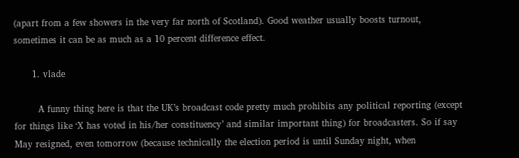(apart from a few showers in the very far north of Scotland). Good weather usually boosts turnout, sometimes it can be as much as a 10 percent difference effect.

      1. vlade

        A funny thing here is that the UK’s broadcast code pretty much prohibits any political reporting (except for things like ‘X has voted in his/her constituency’ and similar important thing) for broadcasters. So if say May resigned, even tomorrow (because technically the election period is until Sunday night, when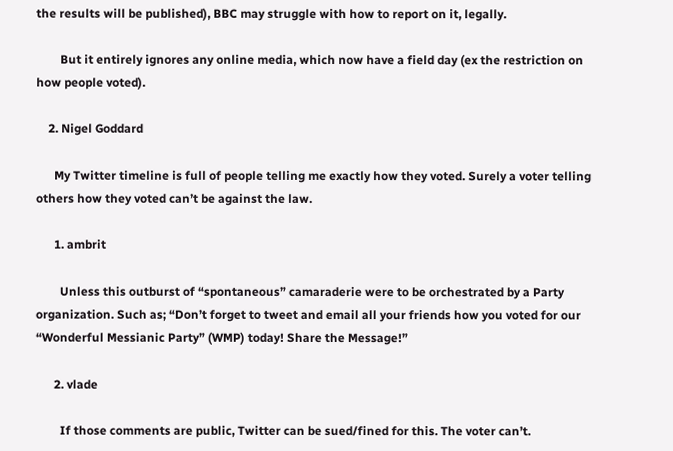the results will be published), BBC may struggle with how to report on it, legally.

        But it entirely ignores any online media, which now have a field day (ex the restriction on how people voted).

    2. Nigel Goddard

      My Twitter timeline is full of people telling me exactly how they voted. Surely a voter telling others how they voted can’t be against the law.

      1. ambrit

        Unless this outburst of “spontaneous” camaraderie were to be orchestrated by a Party organization. Such as; “Don’t forget to tweet and email all your friends how you voted for our “Wonderful Messianic Party” (WMP) today! Share the Message!”

      2. vlade

        If those comments are public, Twitter can be sued/fined for this. The voter can’t.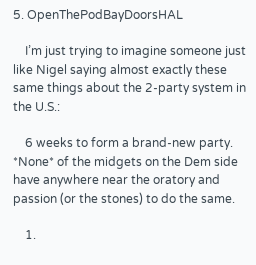5. OpenThePodBayDoorsHAL

    I’m just trying to imagine someone just like Nigel saying almost exactly these same things about the 2-party system in the U.S.:

    6 weeks to form a brand-new party. *None* of the midgets on the Dem side have anywhere near the oratory and passion (or the stones) to do the same.

    1.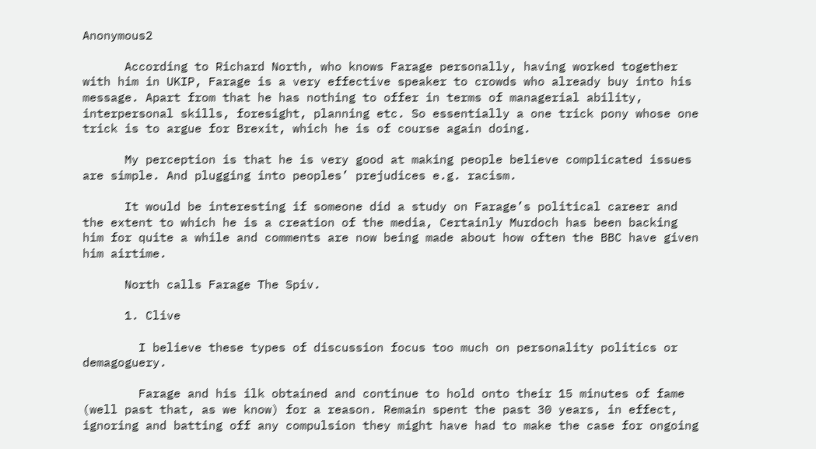Anonymous2

      According to Richard North, who knows Farage personally, having worked together with him in UKIP, Farage is a very effective speaker to crowds who already buy into his message. Apart from that he has nothing to offer in terms of managerial ability, interpersonal skills, foresight, planning etc. So essentially a one trick pony whose one trick is to argue for Brexit, which he is of course again doing.

      My perception is that he is very good at making people believe complicated issues are simple. And plugging into peoples’ prejudices e.g. racism.

      It would be interesting if someone did a study on Farage’s political career and the extent to which he is a creation of the media, Certainly Murdoch has been backing him for quite a while and comments are now being made about how often the BBC have given him airtime.

      North calls Farage The Spiv.

      1. Clive

        I believe these types of discussion focus too much on personality politics or demagoguery.

        Farage and his ilk obtained and continue to hold onto their 15 minutes of fame (well past that, as we know) for a reason. Remain spent the past 30 years, in effect, ignoring and batting off any compulsion they might have had to make the case for ongoing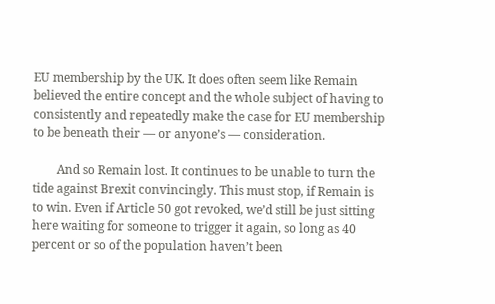EU membership by the UK. It does often seem like Remain believed the entire concept and the whole subject of having to consistently and repeatedly make the case for EU membership to be beneath their — or anyone’s — consideration.

        And so Remain lost. It continues to be unable to turn the tide against Brexit convincingly. This must stop, if Remain is to win. Even if Article 50 got revoked, we’d still be just sitting here waiting for someone to trigger it again, so long as 40 percent or so of the population haven’t been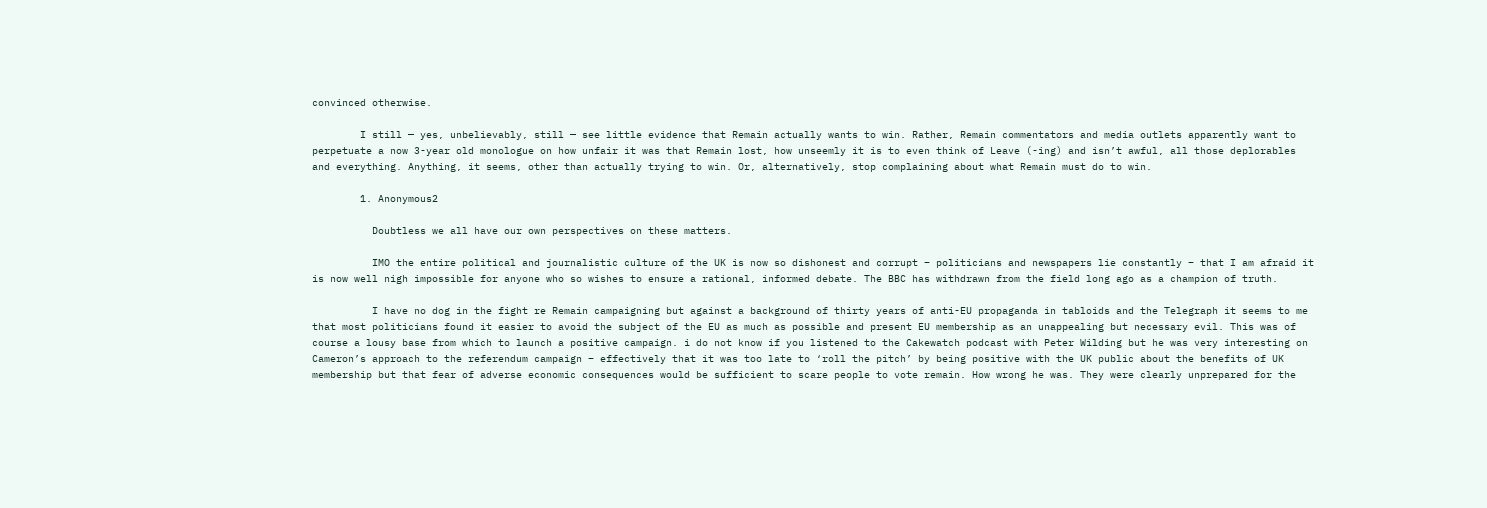convinced otherwise.

        I still — yes, unbelievably, still — see little evidence that Remain actually wants to win. Rather, Remain commentators and media outlets apparently want to perpetuate a now 3-year old monologue on how unfair it was that Remain lost, how unseemly it is to even think of Leave (-ing) and isn’t awful, all those deplorables and everything. Anything, it seems, other than actually trying to win. Or, alternatively, stop complaining about what Remain must do to win.

        1. Anonymous2

          Doubtless we all have our own perspectives on these matters.

          IMO the entire political and journalistic culture of the UK is now so dishonest and corrupt – politicians and newspapers lie constantly – that I am afraid it is now well nigh impossible for anyone who so wishes to ensure a rational, informed debate. The BBC has withdrawn from the field long ago as a champion of truth.

          I have no dog in the fight re Remain campaigning but against a background of thirty years of anti-EU propaganda in tabloids and the Telegraph it seems to me that most politicians found it easier to avoid the subject of the EU as much as possible and present EU membership as an unappealing but necessary evil. This was of course a lousy base from which to launch a positive campaign. i do not know if you listened to the Cakewatch podcast with Peter Wilding but he was very interesting on Cameron’s approach to the referendum campaign – effectively that it was too late to ‘roll the pitch’ by being positive with the UK public about the benefits of UK membership but that fear of adverse economic consequences would be sufficient to scare people to vote remain. How wrong he was. They were clearly unprepared for the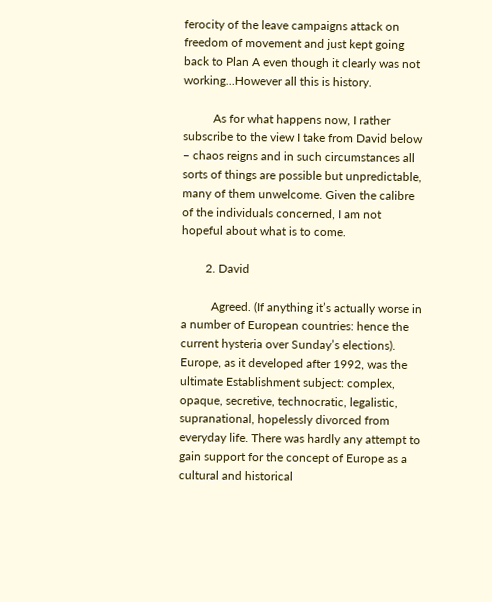ferocity of the leave campaigns attack on freedom of movement and just kept going back to Plan A even though it clearly was not working…However all this is history.

          As for what happens now, I rather subscribe to the view I take from David below – chaos reigns and in such circumstances all sorts of things are possible but unpredictable, many of them unwelcome. Given the calibre of the individuals concerned, I am not hopeful about what is to come.

        2. David

          Agreed. (If anything it’s actually worse in a number of European countries: hence the current hysteria over Sunday’s elections). Europe, as it developed after 1992, was the ultimate Establishment subject: complex, opaque, secretive, technocratic, legalistic, supranational, hopelessly divorced from everyday life. There was hardly any attempt to gain support for the concept of Europe as a cultural and historical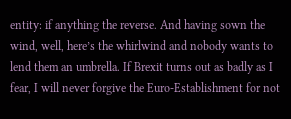entity: if anything the reverse. And having sown the wind, well, here’s the whirlwind and nobody wants to lend them an umbrella. If Brexit turns out as badly as I fear, I will never forgive the Euro-Establishment for not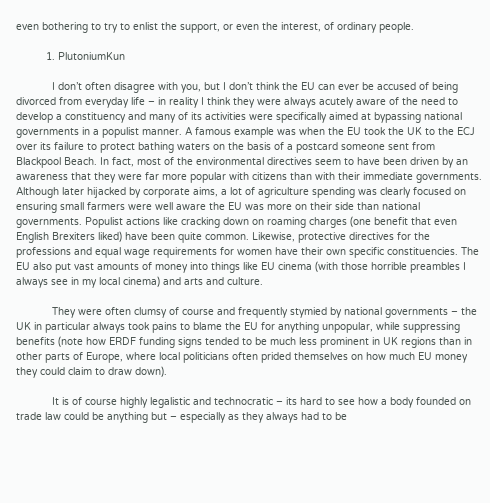even bothering to try to enlist the support, or even the interest, of ordinary people.

          1. PlutoniumKun

            I don’t often disagree with you, but I don’t think the EU can ever be accused of being divorced from everyday life – in reality I think they were always acutely aware of the need to develop a constituency and many of its activities were specifically aimed at bypassing national governments in a populist manner. A famous example was when the EU took the UK to the ECJ over its failure to protect bathing waters on the basis of a postcard someone sent from Blackpool Beach. In fact, most of the environmental directives seem to have been driven by an awareness that they were far more popular with citizens than with their immediate governments. Although later hijacked by corporate aims, a lot of agriculture spending was clearly focused on ensuring small farmers were well aware the EU was more on their side than national governments. Populist actions like cracking down on roaming charges (one benefit that even English Brexiters liked) have been quite common. Likewise, protective directives for the professions and equal wage requirements for women have their own specific constituencies. The EU also put vast amounts of money into things like EU cinema (with those horrible preambles I always see in my local cinema) and arts and culture.

            They were often clumsy of course and frequently stymied by national governments – the UK in particular always took pains to blame the EU for anything unpopular, while suppressing benefits (note how ERDF funding signs tended to be much less prominent in UK regions than in other parts of Europe, where local politicians often prided themselves on how much EU money they could claim to draw down).

            It is of course highly legalistic and technocratic – its hard to see how a body founded on trade law could be anything but – especially as they always had to be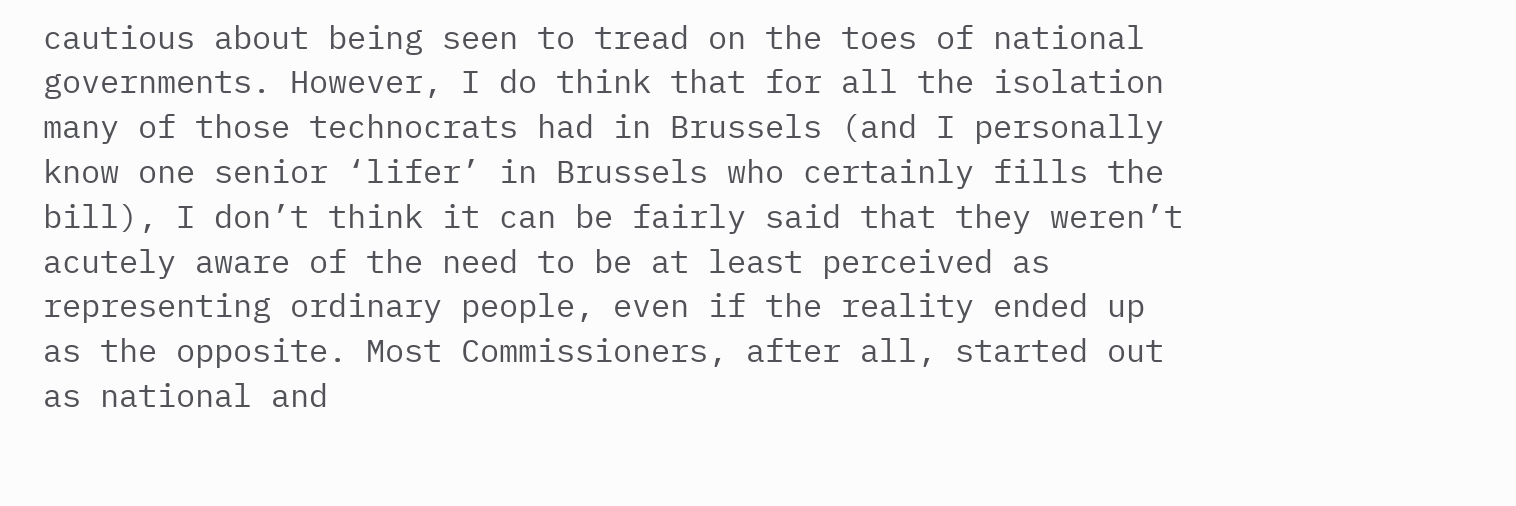cautious about being seen to tread on the toes of national governments. However, I do think that for all the isolation many of those technocrats had in Brussels (and I personally know one senior ‘lifer’ in Brussels who certainly fills the bill), I don’t think it can be fairly said that they weren’t acutely aware of the need to be at least perceived as representing ordinary people, even if the reality ended up as the opposite. Most Commissioners, after all, started out as national and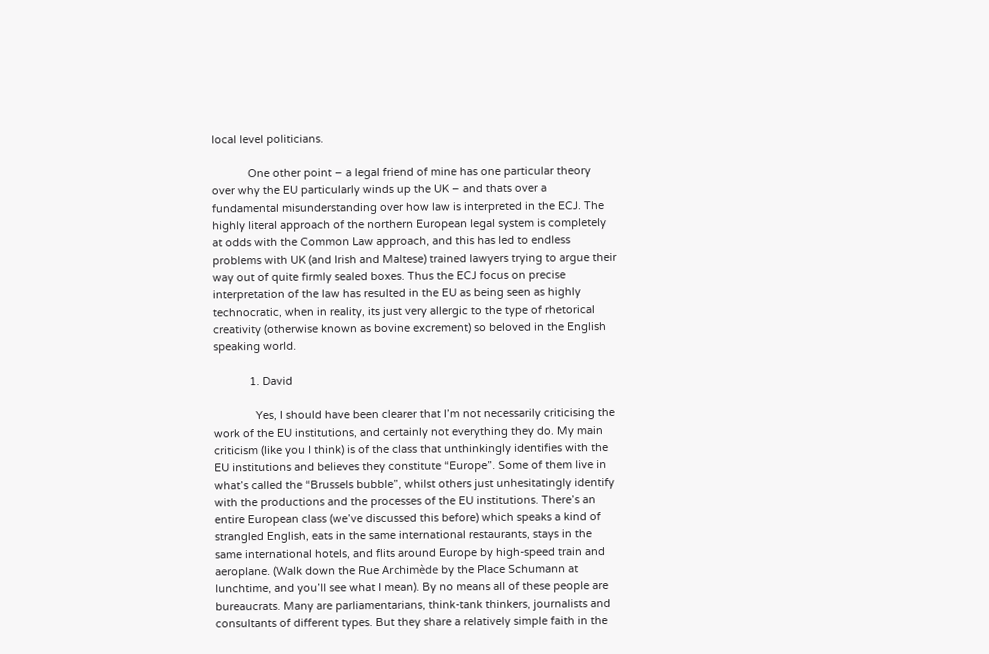local level politicians.

            One other point – a legal friend of mine has one particular theory over why the EU particularly winds up the UK – and thats over a fundamental misunderstanding over how law is interpreted in the ECJ. The highly literal approach of the northern European legal system is completely at odds with the Common Law approach, and this has led to endless problems with UK (and Irish and Maltese) trained lawyers trying to argue their way out of quite firmly sealed boxes. Thus the ECJ focus on precise interpretation of the law has resulted in the EU as being seen as highly technocratic, when in reality, its just very allergic to the type of rhetorical creativity (otherwise known as bovine excrement) so beloved in the English speaking world.

            1. David

              Yes, I should have been clearer that I’m not necessarily criticising the work of the EU institutions, and certainly not everything they do. My main criticism (like you I think) is of the class that unthinkingly identifies with the EU institutions and believes they constitute “Europe”. Some of them live in what’s called the “Brussels bubble”, whilst others just unhesitatingly identify with the productions and the processes of the EU institutions. There’s an entire European class (we’ve discussed this before) which speaks a kind of strangled English, eats in the same international restaurants, stays in the same international hotels, and flits around Europe by high-speed train and aeroplane. (Walk down the Rue Archimède by the Place Schumann at lunchtime, and you’ll see what I mean). By no means all of these people are bureaucrats. Many are parliamentarians, think-tank thinkers, journalists and consultants of different types. But they share a relatively simple faith in the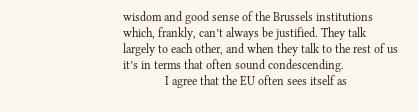wisdom and good sense of the Brussels institutions which, frankly, can’t always be justified. They talk largely to each other, and when they talk to the rest of us it’s in terms that often sound condescending.
              I agree that the EU often sees itself as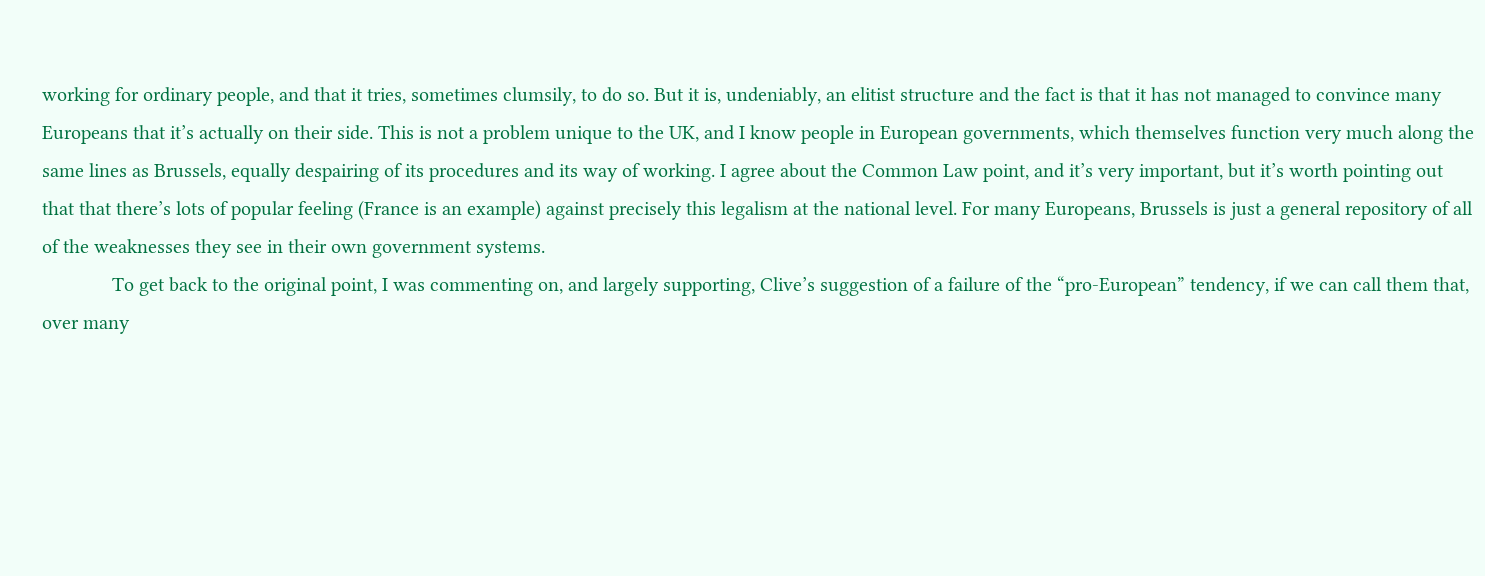working for ordinary people, and that it tries, sometimes clumsily, to do so. But it is, undeniably, an elitist structure and the fact is that it has not managed to convince many Europeans that it’s actually on their side. This is not a problem unique to the UK, and I know people in European governments, which themselves function very much along the same lines as Brussels, equally despairing of its procedures and its way of working. I agree about the Common Law point, and it’s very important, but it’s worth pointing out that that there’s lots of popular feeling (France is an example) against precisely this legalism at the national level. For many Europeans, Brussels is just a general repository of all of the weaknesses they see in their own government systems.
              To get back to the original point, I was commenting on, and largely supporting, Clive’s suggestion of a failure of the “pro-European” tendency, if we can call them that, over many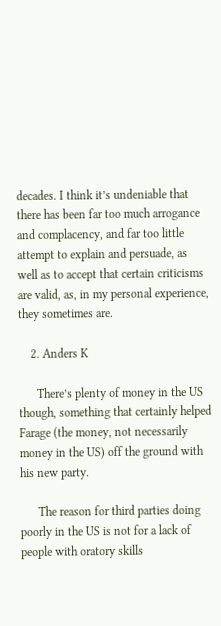decades. I think it’s undeniable that there has been far too much arrogance and complacency, and far too little attempt to explain and persuade, as well as to accept that certain criticisms are valid, as, in my personal experience, they sometimes are.

    2. Anders K

      There’s plenty of money in the US though, something that certainly helped Farage (the money, not necessarily money in the US) off the ground with his new party.

      The reason for third parties doing poorly in the US is not for a lack of people with oratory skills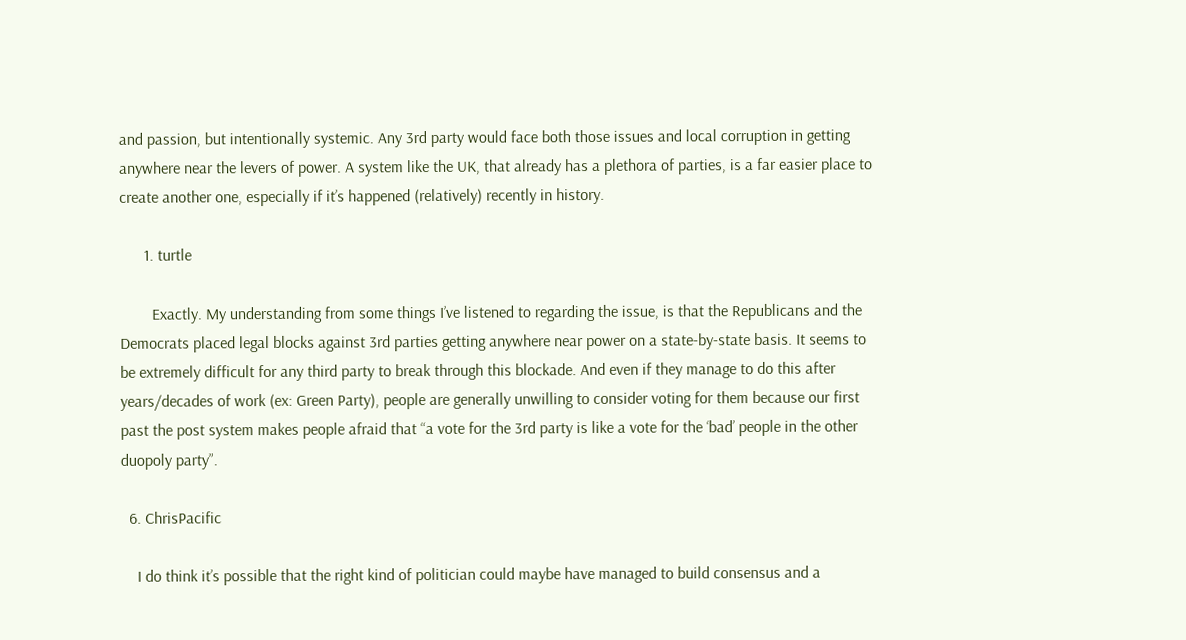and passion, but intentionally systemic. Any 3rd party would face both those issues and local corruption in getting anywhere near the levers of power. A system like the UK, that already has a plethora of parties, is a far easier place to create another one, especially if it’s happened (relatively) recently in history.

      1. turtle

        Exactly. My understanding from some things I’ve listened to regarding the issue, is that the Republicans and the Democrats placed legal blocks against 3rd parties getting anywhere near power on a state-by-state basis. It seems to be extremely difficult for any third party to break through this blockade. And even if they manage to do this after years/decades of work (ex: Green Party), people are generally unwilling to consider voting for them because our first past the post system makes people afraid that “a vote for the 3rd party is like a vote for the ‘bad’ people in the other duopoly party”.

  6. ChrisPacific

    I do think it’s possible that the right kind of politician could maybe have managed to build consensus and a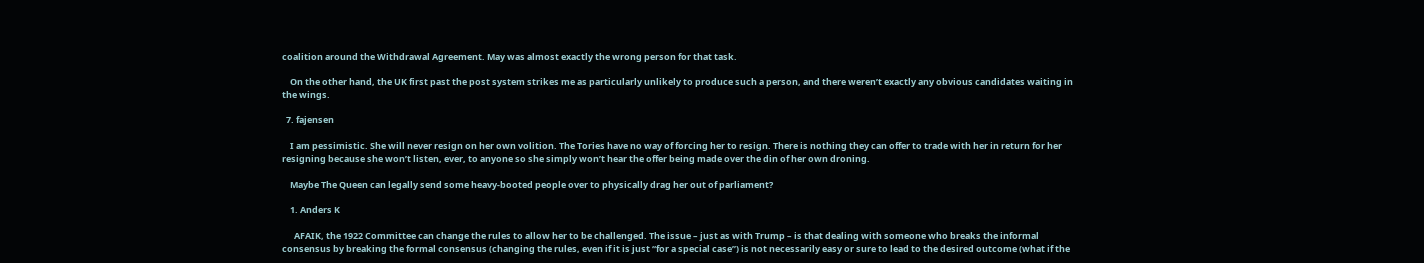coalition around the Withdrawal Agreement. May was almost exactly the wrong person for that task.

    On the other hand, the UK first past the post system strikes me as particularly unlikely to produce such a person, and there weren’t exactly any obvious candidates waiting in the wings.

  7. fajensen

    I am pessimistic. She will never resign on her own volition. The Tories have no way of forcing her to resign. There is nothing they can offer to trade with her in return for her resigning because she won’t listen, ever, to anyone so she simply won’t hear the offer being made over the din of her own droning.

    Maybe The Queen can legally send some heavy-booted people over to physically drag her out of parliament?

    1. Anders K

      AFAIK, the 1922 Committee can change the rules to allow her to be challenged. The issue – just as with Trump – is that dealing with someone who breaks the informal consensus by breaking the formal consensus (changing the rules, even if it is just “for a special case”) is not necessarily easy or sure to lead to the desired outcome (what if the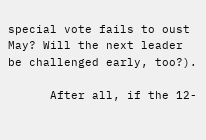special vote fails to oust May? Will the next leader be challenged early, too?).

      After all, if the 12-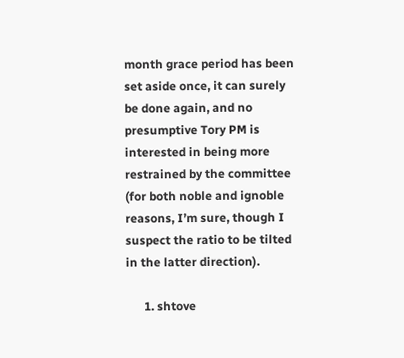month grace period has been set aside once, it can surely be done again, and no presumptive Tory PM is interested in being more restrained by the committee (for both noble and ignoble reasons, I’m sure, though I suspect the ratio to be tilted in the latter direction).

      1. shtove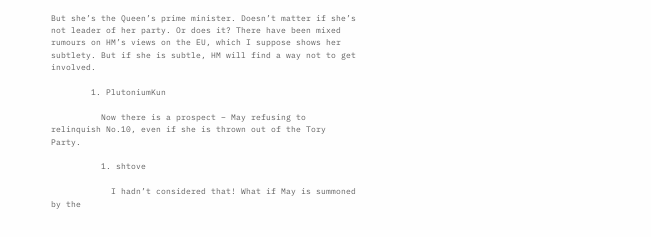But she’s the Queen’s prime minister. Doesn’t matter if she’s not leader of her party. Or does it? There have been mixed rumours on HM’s views on the EU, which I suppose shows her subtlety. But if she is subtle, HM will find a way not to get involved.

        1. PlutoniumKun

          Now there is a prospect – May refusing to relinquish No.10, even if she is thrown out of the Tory Party.

          1. shtove

            I hadn’t considered that! What if May is summoned by the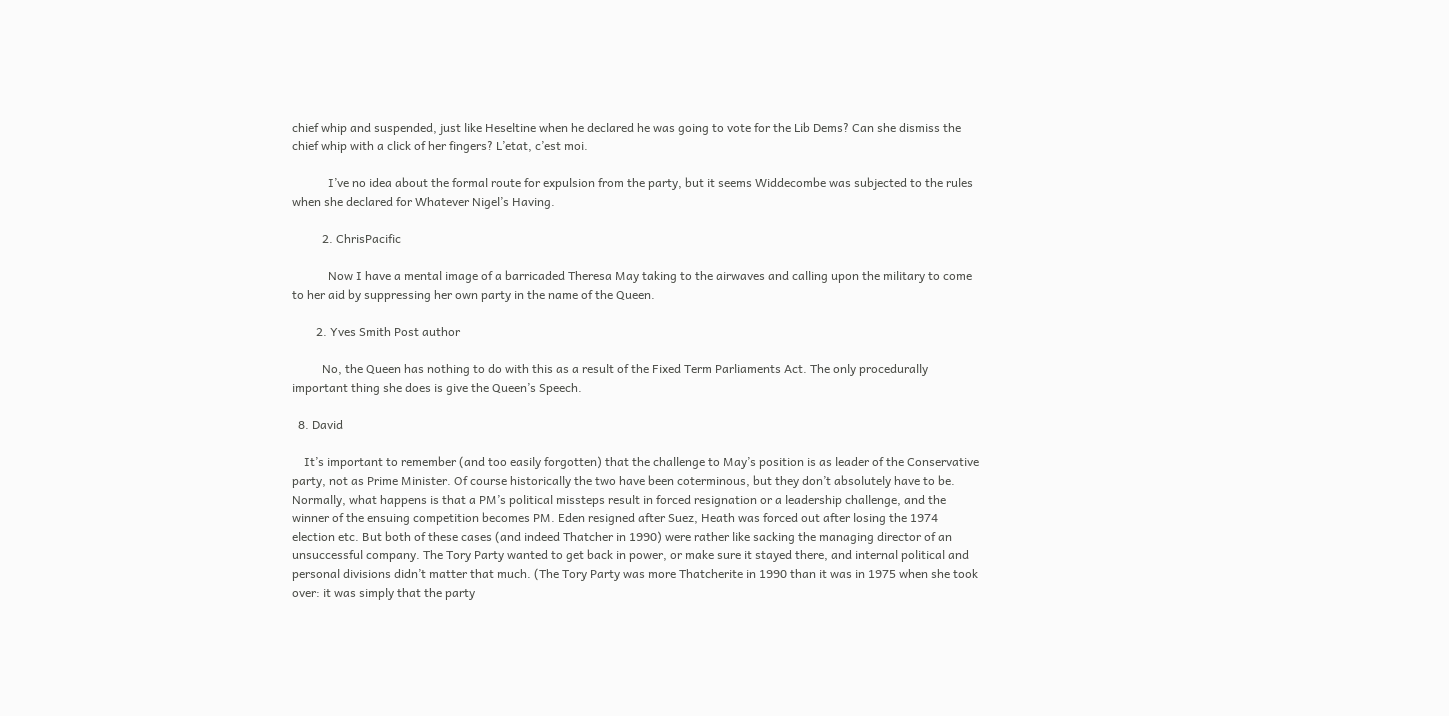chief whip and suspended, just like Heseltine when he declared he was going to vote for the Lib Dems? Can she dismiss the chief whip with a click of her fingers? L’etat, c’est moi.

            I’ve no idea about the formal route for expulsion from the party, but it seems Widdecombe was subjected to the rules when she declared for Whatever Nigel’s Having.

          2. ChrisPacific

            Now I have a mental image of a barricaded Theresa May taking to the airwaves and calling upon the military to come to her aid by suppressing her own party in the name of the Queen.

        2. Yves Smith Post author

          No, the Queen has nothing to do with this as a result of the Fixed Term Parliaments Act. The only procedurally important thing she does is give the Queen’s Speech.

  8. David

    It’s important to remember (and too easily forgotten) that the challenge to May’s position is as leader of the Conservative party, not as Prime Minister. Of course historically the two have been coterminous, but they don’t absolutely have to be. Normally, what happens is that a PM’s political missteps result in forced resignation or a leadership challenge, and the winner of the ensuing competition becomes PM. Eden resigned after Suez, Heath was forced out after losing the 1974 election etc. But both of these cases (and indeed Thatcher in 1990) were rather like sacking the managing director of an unsuccessful company. The Tory Party wanted to get back in power, or make sure it stayed there, and internal political and personal divisions didn’t matter that much. (The Tory Party was more Thatcherite in 1990 than it was in 1975 when she took over: it was simply that the party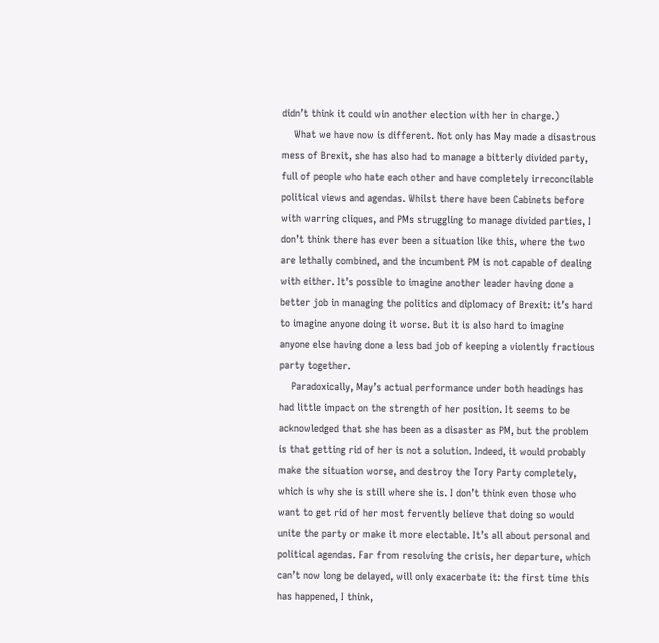didn’t think it could win another election with her in charge.)
    What we have now is different. Not only has May made a disastrous mess of Brexit, she has also had to manage a bitterly divided party, full of people who hate each other and have completely irreconcilable political views and agendas. Whilst there have been Cabinets before with warring cliques, and PMs struggling to manage divided parties, I don’t think there has ever been a situation like this, where the two are lethally combined, and the incumbent PM is not capable of dealing with either. It’s possible to imagine another leader having done a better job in managing the politics and diplomacy of Brexit: it’s hard to imagine anyone doing it worse. But it is also hard to imagine anyone else having done a less bad job of keeping a violently fractious party together.
    Paradoxically, May’s actual performance under both headings has had little impact on the strength of her position. It seems to be acknowledged that she has been as a disaster as PM, but the problem is that getting rid of her is not a solution. Indeed, it would probably make the situation worse, and destroy the Tory Party completely, which is why she is still where she is. I don’t think even those who want to get rid of her most fervently believe that doing so would unite the party or make it more electable. It’s all about personal and political agendas. Far from resolving the crisis, her departure, which can’t now long be delayed, will only exacerbate it: the first time this has happened, I think,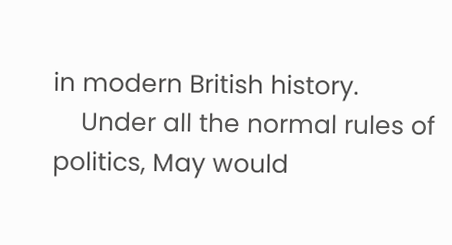in modern British history.
    Under all the normal rules of politics, May would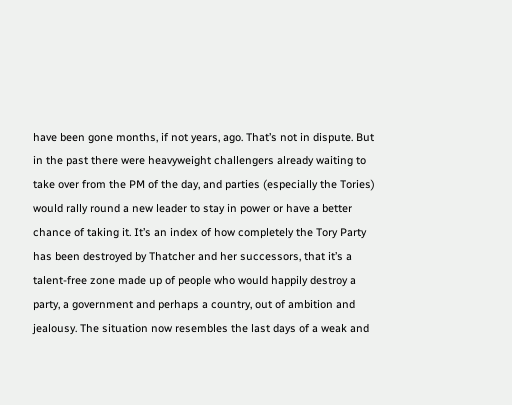have been gone months, if not years, ago. That’s not in dispute. But in the past there were heavyweight challengers already waiting to take over from the PM of the day, and parties (especially the Tories) would rally round a new leader to stay in power or have a better chance of taking it. It’s an index of how completely the Tory Party has been destroyed by Thatcher and her successors, that it’s a talent-free zone made up of people who would happily destroy a party, a government and perhaps a country, out of ambition and jealousy. The situation now resembles the last days of a weak and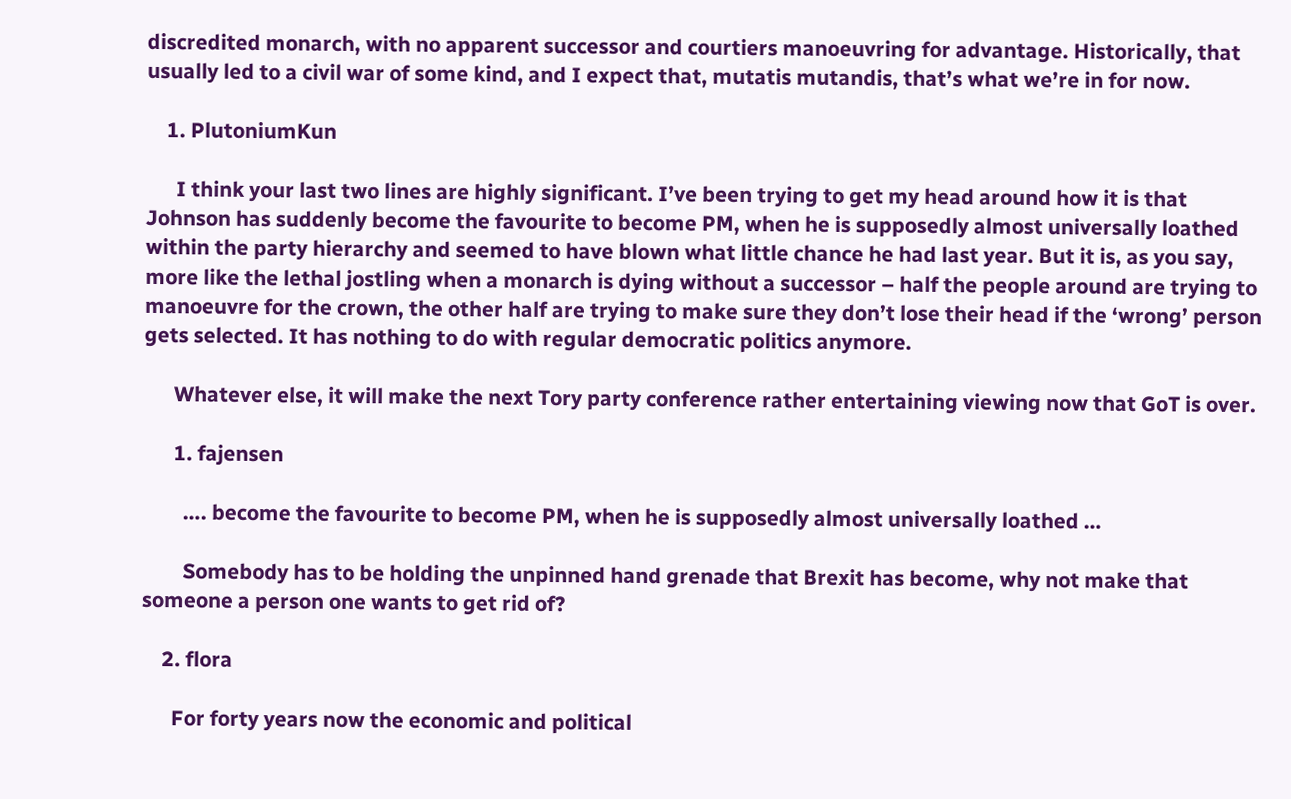discredited monarch, with no apparent successor and courtiers manoeuvring for advantage. Historically, that usually led to a civil war of some kind, and I expect that, mutatis mutandis, that’s what we’re in for now.

    1. PlutoniumKun

      I think your last two lines are highly significant. I’ve been trying to get my head around how it is that Johnson has suddenly become the favourite to become PM, when he is supposedly almost universally loathed within the party hierarchy and seemed to have blown what little chance he had last year. But it is, as you say, more like the lethal jostling when a monarch is dying without a successor – half the people around are trying to manoeuvre for the crown, the other half are trying to make sure they don’t lose their head if the ‘wrong’ person gets selected. It has nothing to do with regular democratic politics anymore.

      Whatever else, it will make the next Tory party conference rather entertaining viewing now that GoT is over.

      1. fajensen

        …. become the favourite to become PM, when he is supposedly almost universally loathed …

        Somebody has to be holding the unpinned hand grenade that Brexit has become, why not make that someone a person one wants to get rid of?

    2. flora

      For forty years now the economic and political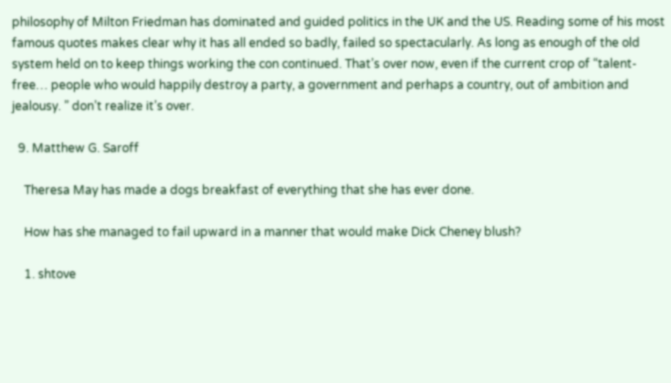philosophy of Milton Friedman has dominated and guided politics in the UK and the US. Reading some of his most famous quotes makes clear why it has all ended so badly, failed so spectacularly. As long as enough of the old system held on to keep things working the con continued. That’s over now, even if the current crop of “talent-free… people who would happily destroy a party, a government and perhaps a country, out of ambition and jealousy. ” don’t realize it’s over.

  9. Matthew G. Saroff

    Theresa May has made a dogs breakfast of everything that she has ever done.

    How has she managed to fail upward in a manner that would make Dick Cheney blush?

    1. shtove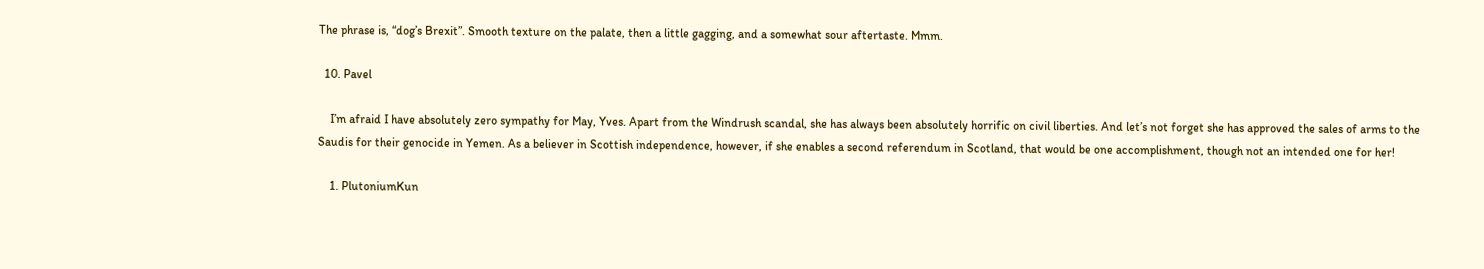The phrase is, “dog’s Brexit”. Smooth texture on the palate, then a little gagging, and a somewhat sour aftertaste. Mmm.

  10. Pavel

    I’m afraid I have absolutely zero sympathy for May, Yves. Apart from the Windrush scandal, she has always been absolutely horrific on civil liberties. And let’s not forget she has approved the sales of arms to the Saudis for their genocide in Yemen. As a believer in Scottish independence, however, if she enables a second referendum in Scotland, that would be one accomplishment, though not an intended one for her!

    1. PlutoniumKun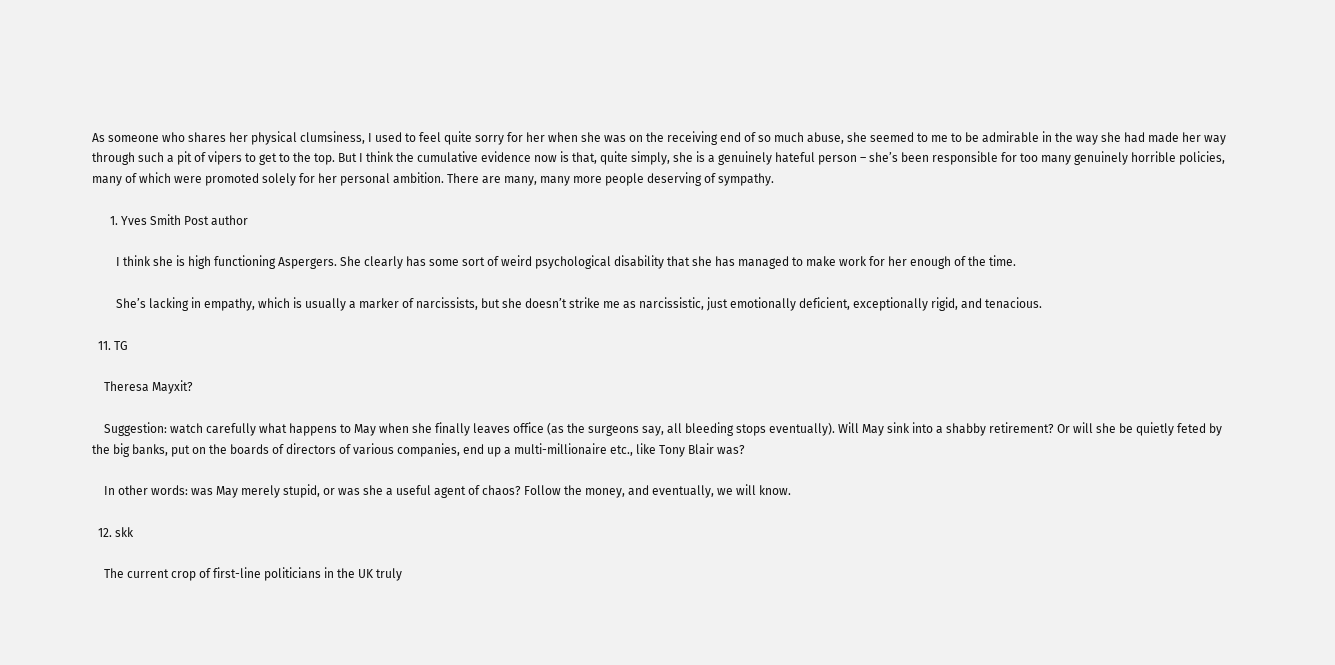As someone who shares her physical clumsiness, I used to feel quite sorry for her when she was on the receiving end of so much abuse, she seemed to me to be admirable in the way she had made her way through such a pit of vipers to get to the top. But I think the cumulative evidence now is that, quite simply, she is a genuinely hateful person – she’s been responsible for too many genuinely horrible policies, many of which were promoted solely for her personal ambition. There are many, many more people deserving of sympathy.

      1. Yves Smith Post author

        I think she is high functioning Aspergers. She clearly has some sort of weird psychological disability that she has managed to make work for her enough of the time.

        She’s lacking in empathy, which is usually a marker of narcissists, but she doesn’t strike me as narcissistic, just emotionally deficient, exceptionally rigid, and tenacious.

  11. TG

    Theresa Mayxit?

    Suggestion: watch carefully what happens to May when she finally leaves office (as the surgeons say, all bleeding stops eventually). Will May sink into a shabby retirement? Or will she be quietly feted by the big banks, put on the boards of directors of various companies, end up a multi-millionaire etc., like Tony Blair was?

    In other words: was May merely stupid, or was she a useful agent of chaos? Follow the money, and eventually, we will know.

  12. skk

    The current crop of first-line politicians in the UK truly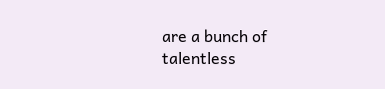are a bunch of talentless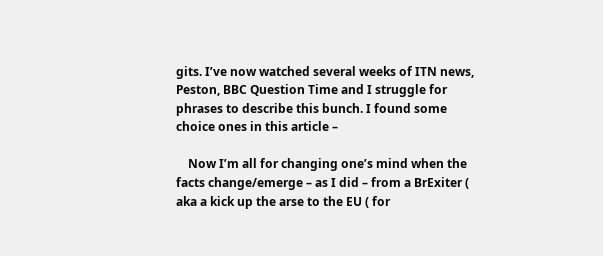gits. I’ve now watched several weeks of ITN news, Peston, BBC Question Time and I struggle for phrases to describe this bunch. I found some choice ones in this article –

    Now I’m all for changing one’s mind when the facts change/emerge – as I did – from a BrExiter ( aka a kick up the arse to the EU ( for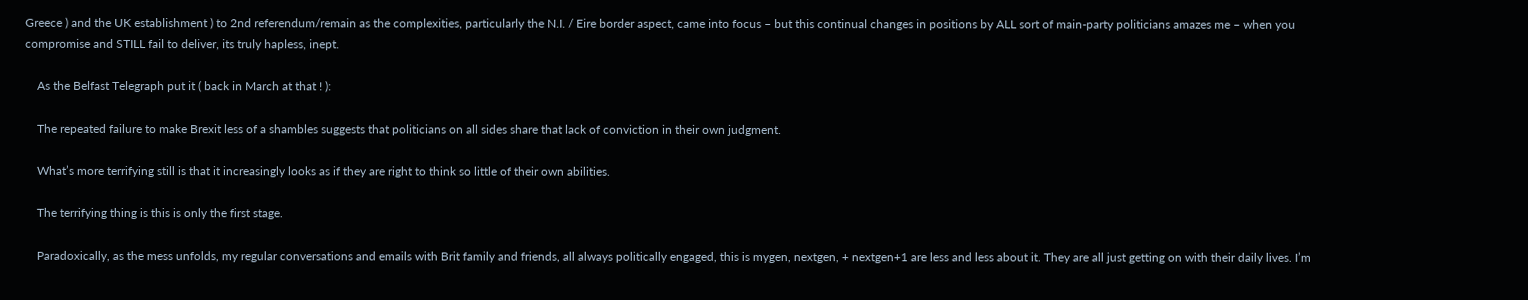Greece ) and the UK establishment ) to 2nd referendum/remain as the complexities, particularly the N.I. / Eire border aspect, came into focus – but this continual changes in positions by ALL sort of main-party politicians amazes me – when you compromise and STILL fail to deliver, its truly hapless, inept.

    As the Belfast Telegraph put it ( back in March at that ! ):

    The repeated failure to make Brexit less of a shambles suggests that politicians on all sides share that lack of conviction in their own judgment.

    What’s more terrifying still is that it increasingly looks as if they are right to think so little of their own abilities.

    The terrifying thing is this is only the first stage.

    Paradoxically, as the mess unfolds, my regular conversations and emails with Brit family and friends, all always politically engaged, this is mygen, nextgen, + nextgen+1 are less and less about it. They are all just getting on with their daily lives. I’m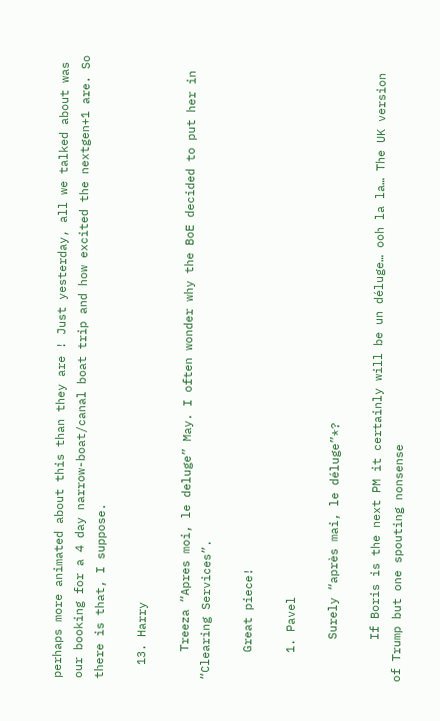perhaps more animated about this than they are ! Just yesterday, all we talked about was our booking for a 4 day narrow-boat/canal boat trip and how excited the nextgen+1 are. So there is that, I suppose.

  13. Harry

    Treeza “Apres moi, le deluge” May. I often wonder why the BoE decided to put her in “Clearing Services”.

    Great piece!

    1. Pavel

      Surely “après mai, le déluge”*?

      If Boris is the next PM it certainly will be un déluge… ooh la la… The UK version of Trump but one spouting nonsense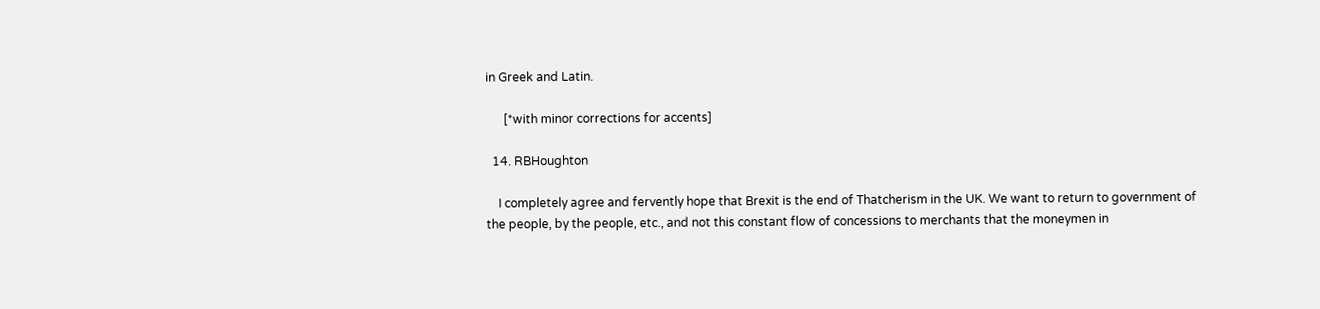in Greek and Latin.

      [*with minor corrections for accents]

  14. RBHoughton

    I completely agree and fervently hope that Brexit is the end of Thatcherism in the UK. We want to return to government of the people, by the people, etc., and not this constant flow of concessions to merchants that the moneymen in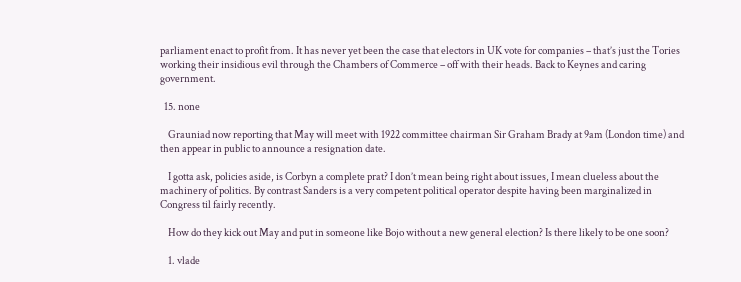parliament enact to profit from. It has never yet been the case that electors in UK vote for companies – that’s just the Tories working their insidious evil through the Chambers of Commerce – off with their heads. Back to Keynes and caring government.

  15. none

    Grauniad now reporting that May will meet with 1922 committee chairman Sir Graham Brady at 9am (London time) and then appear in public to announce a resignation date.

    I gotta ask, policies aside, is Corbyn a complete prat? I don’t mean being right about issues, I mean clueless about the machinery of politics. By contrast Sanders is a very competent political operator despite having been marginalized in Congress til fairly recently.

    How do they kick out May and put in someone like Bojo without a new general election? Is there likely to be one soon?

    1. vlade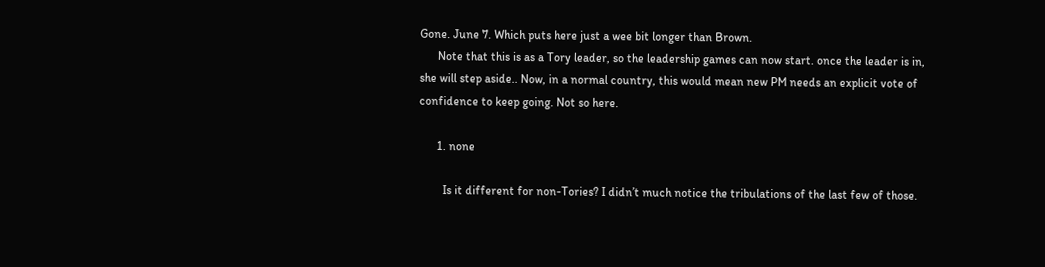Gone. June 7. Which puts here just a wee bit longer than Brown.
      Note that this is as a Tory leader, so the leadership games can now start. once the leader is in, she will step aside.. Now, in a normal country, this would mean new PM needs an explicit vote of confidence to keep going. Not so here.

      1. none

        Is it different for non-Tories? I didn’t much notice the tribulations of the last few of those.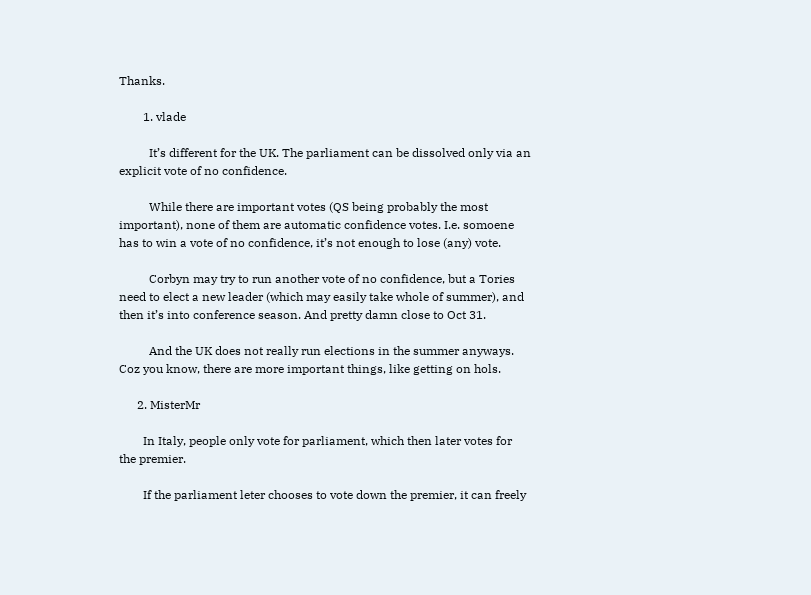Thanks.

        1. vlade

          It’s different for the UK. The parliament can be dissolved only via an explicit vote of no confidence.

          While there are important votes (QS being probably the most important), none of them are automatic confidence votes. I.e. somoene has to win a vote of no confidence, it’s not enough to lose (any) vote.

          Corbyn may try to run another vote of no confidence, but a Tories need to elect a new leader (which may easily take whole of summer), and then it’s into conference season. And pretty damn close to Oct 31.

          And the UK does not really run elections in the summer anyways. Coz you know, there are more important things, like getting on hols.

      2. MisterMr

        In Italy, people only vote for parliament, which then later votes for the premier.

        If the parliament leter chooses to vote down the premier, it can freely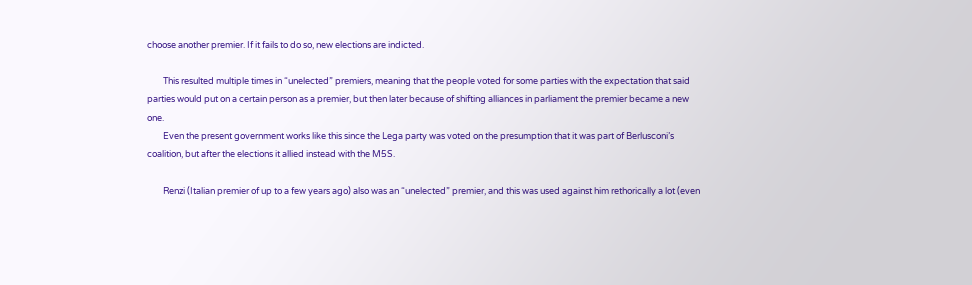choose another premier. If it fails to do so, new elections are indicted.

        This resulted multiple times in “unelected” premiers, meaning that the people voted for some parties with the expectation that said parties would put on a certain person as a premier, but then later because of shifting alliances in parliament the premier became a new one.
        Even the present government works like this since the Lega party was voted on the presumption that it was part of Berlusconi’s coalition, but after the elections it allied instead with the M5S.

        Renzi (Italian premier of up to a few years ago) also was an “unelected” premier, and this was used against him rethorically a lot (even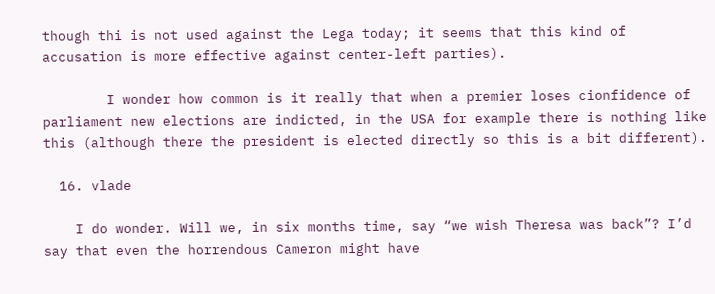though thi is not used against the Lega today; it seems that this kind of accusation is more effective against center-left parties).

        I wonder how common is it really that when a premier loses cionfidence of parliament new elections are indicted, in the USA for example there is nothing like this (although there the president is elected directly so this is a bit different).

  16. vlade

    I do wonder. Will we, in six months time, say “we wish Theresa was back”? I’d say that even the horrendous Cameron might have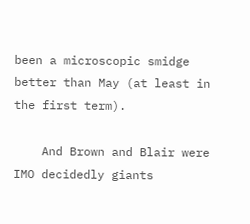been a microscopic smidge better than May (at least in the first term).

    And Brown and Blair were IMO decidedly giants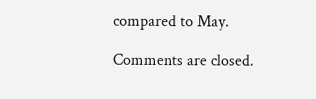compared to May.

Comments are closed.